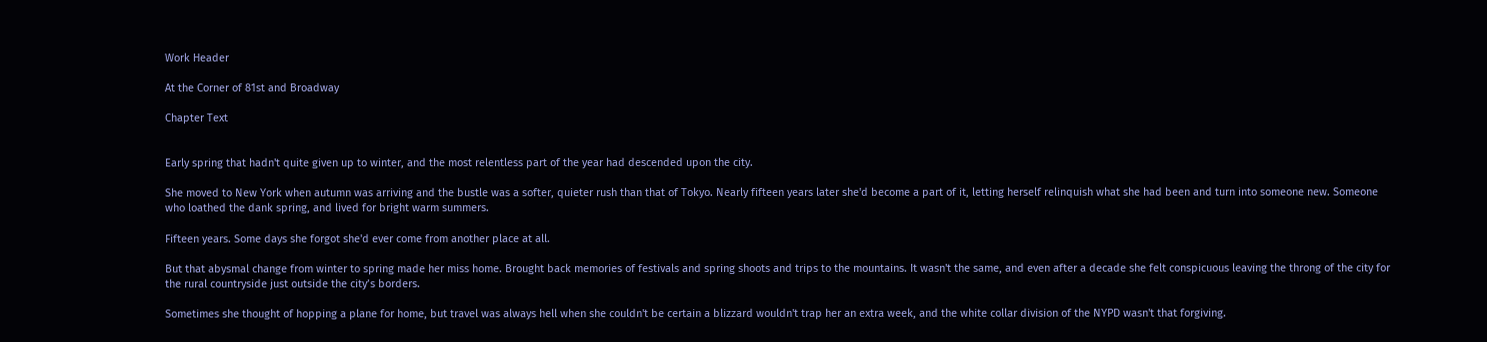Work Header

At the Corner of 81st and Broadway

Chapter Text


Early spring that hadn't quite given up to winter, and the most relentless part of the year had descended upon the city.

She moved to New York when autumn was arriving and the bustle was a softer, quieter rush than that of Tokyo. Nearly fifteen years later she'd become a part of it, letting herself relinquish what she had been and turn into someone new. Someone who loathed the dank spring, and lived for bright warm summers.

Fifteen years. Some days she forgot she'd ever come from another place at all.

But that abysmal change from winter to spring made her miss home. Brought back memories of festivals and spring shoots and trips to the mountains. It wasn't the same, and even after a decade she felt conspicuous leaving the throng of the city for the rural countryside just outside the city’s borders.

Sometimes she thought of hopping a plane for home, but travel was always hell when she couldn't be certain a blizzard wouldn't trap her an extra week, and the white collar division of the NYPD wasn't that forgiving.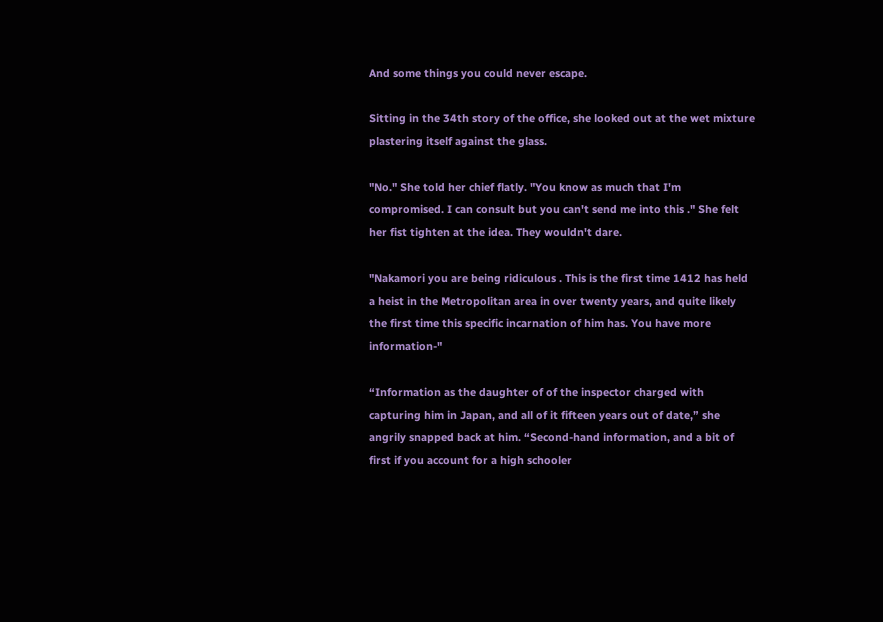And some things you could never escape.

Sitting in the 34th story of the office, she looked out at the wet mixture plastering itself against the glass.

"No." She told her chief flatly. "You know as much that I'm compromised. I can consult but you can't send me into this ." She felt her fist tighten at the idea. They wouldn't dare.

"Nakamori you are being ridiculous . This is the first time 1412 has held a heist in the Metropolitan area in over twenty years, and quite likely the first time this specific incarnation of him has. You have more information-"

“Information as the daughter of of the inspector charged with capturing him in Japan, and all of it fifteen years out of date,” she angrily snapped back at him. “Second-hand information, and a bit of first if you account for a high schooler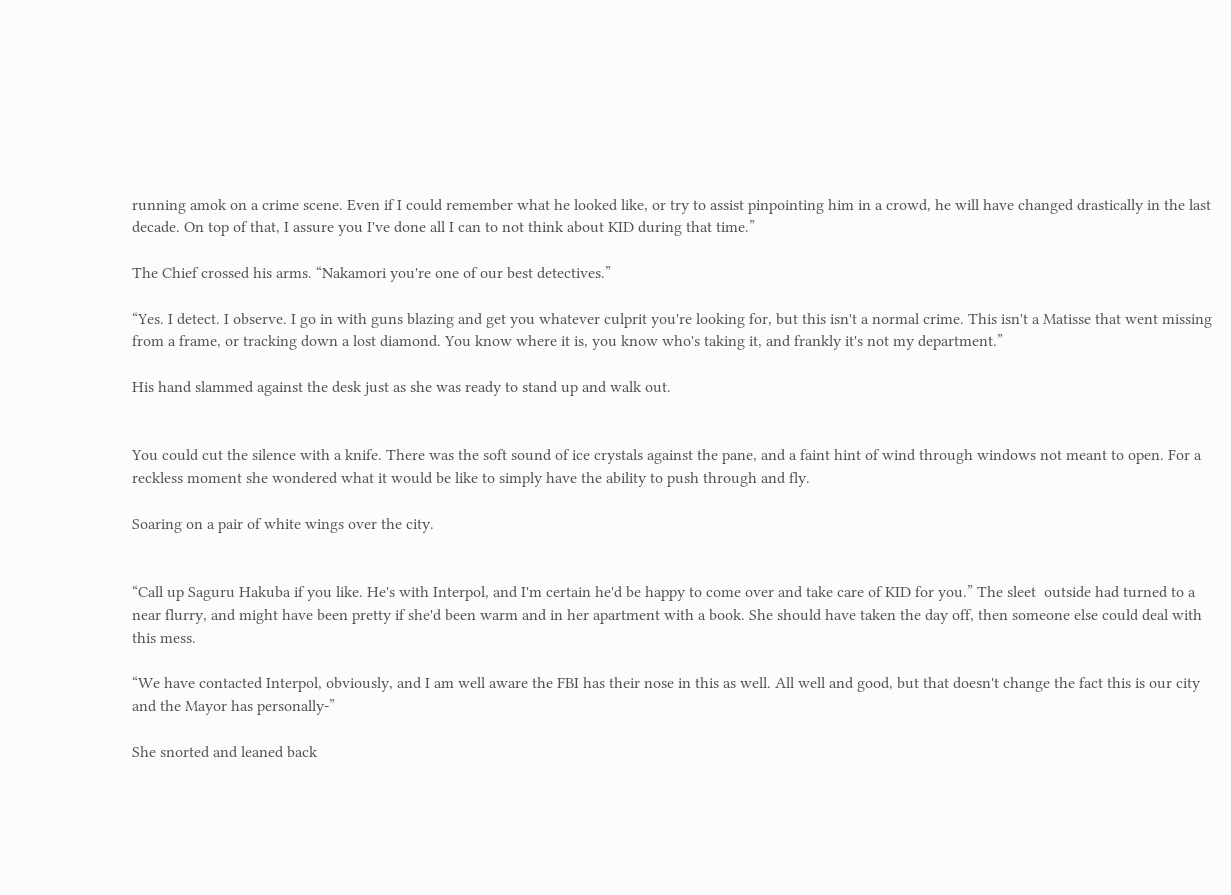running amok on a crime scene. Even if I could remember what he looked like, or try to assist pinpointing him in a crowd, he will have changed drastically in the last decade. On top of that, I assure you I've done all I can to not think about KID during that time.”

The Chief crossed his arms. “Nakamori you're one of our best detectives.”

“Yes. I detect. I observe. I go in with guns blazing and get you whatever culprit you're looking for, but this isn't a normal crime. This isn't a Matisse that went missing from a frame, or tracking down a lost diamond. You know where it is, you know who's taking it, and frankly it's not my department.”

His hand slammed against the desk just as she was ready to stand up and walk out.


You could cut the silence with a knife. There was the soft sound of ice crystals against the pane, and a faint hint of wind through windows not meant to open. For a reckless moment she wondered what it would be like to simply have the ability to push through and fly.

Soaring on a pair of white wings over the city.


“Call up Saguru Hakuba if you like. He's with Interpol, and I'm certain he'd be happy to come over and take care of KID for you.” The sleet  outside had turned to a near flurry, and might have been pretty if she'd been warm and in her apartment with a book. She should have taken the day off, then someone else could deal with this mess.

“We have contacted Interpol, obviously, and I am well aware the FBI has their nose in this as well. All well and good, but that doesn't change the fact this is our city and the Mayor has personally-”

She snorted and leaned back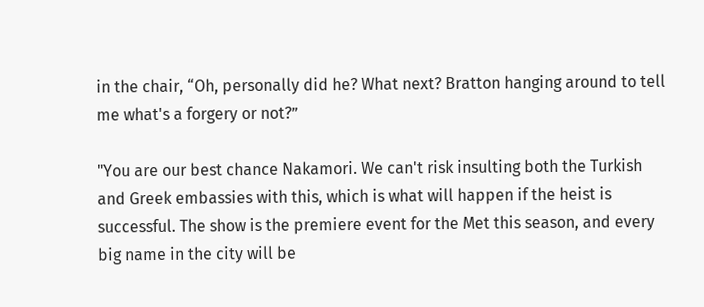in the chair, “Oh, personally did he? What next? Bratton hanging around to tell me what's a forgery or not?”

"You are our best chance Nakamori. We can't risk insulting both the Turkish and Greek embassies with this, which is what will happen if the heist is successful. The show is the premiere event for the Met this season, and every big name in the city will be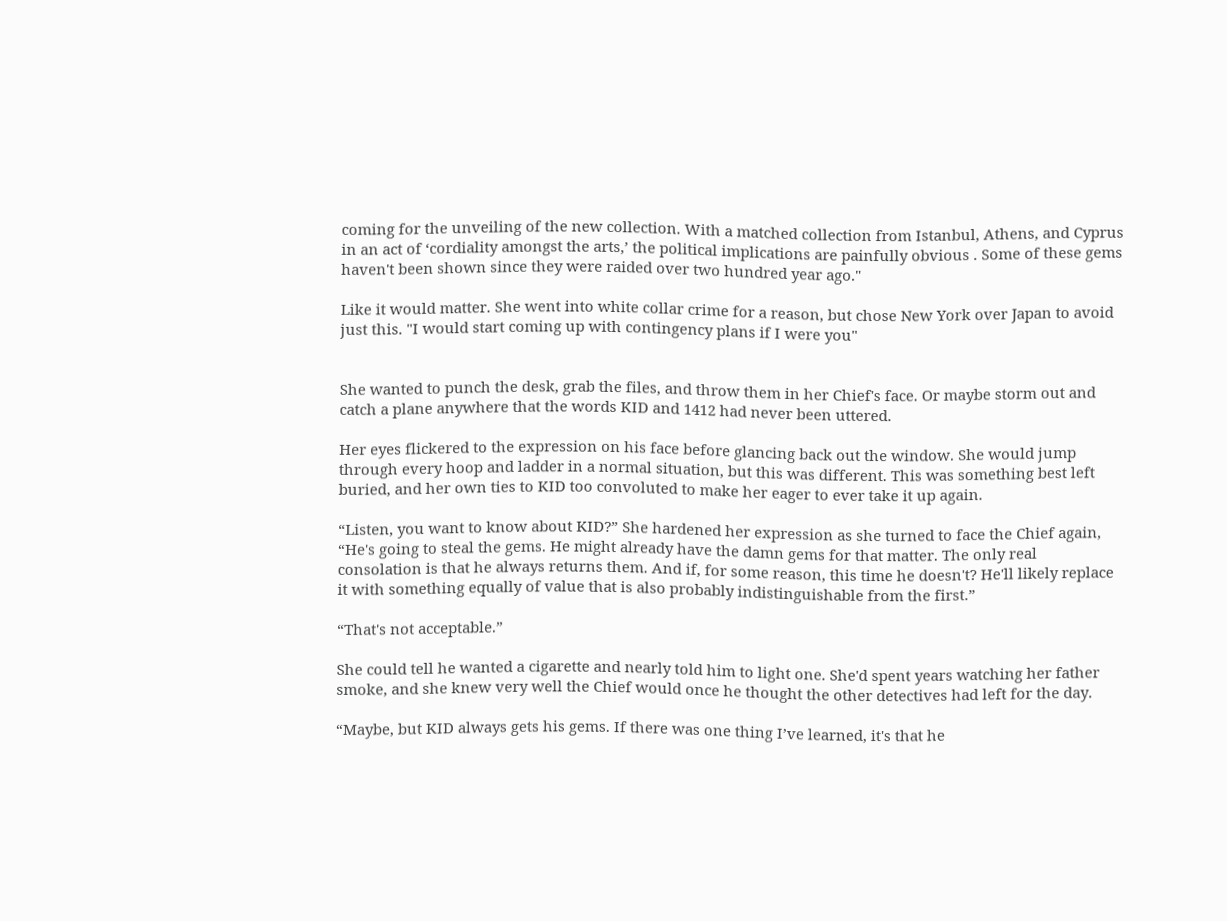coming for the unveiling of the new collection. With a matched collection from Istanbul, Athens, and Cyprus in an act of ‘cordiality amongst the arts,’ the political implications are painfully obvious . Some of these gems haven't been shown since they were raided over two hundred year ago."

Like it would matter. She went into white collar crime for a reason, but chose New York over Japan to avoid just this. "I would start coming up with contingency plans if I were you"


She wanted to punch the desk, grab the files, and throw them in her Chief's face. Or maybe storm out and catch a plane anywhere that the words KID and 1412 had never been uttered.

Her eyes flickered to the expression on his face before glancing back out the window. She would jump through every hoop and ladder in a normal situation, but this was different. This was something best left buried, and her own ties to KID too convoluted to make her eager to ever take it up again.

“Listen, you want to know about KID?” She hardened her expression as she turned to face the Chief again, “He's going to steal the gems. He might already have the damn gems for that matter. The only real consolation is that he always returns them. And if, for some reason, this time he doesn't? He'll likely replace it with something equally of value that is also probably indistinguishable from the first.”

“That's not acceptable.”

She could tell he wanted a cigarette and nearly told him to light one. She'd spent years watching her father smoke, and she knew very well the Chief would once he thought the other detectives had left for the day.

“Maybe, but KID always gets his gems. If there was one thing I’ve learned, it's that he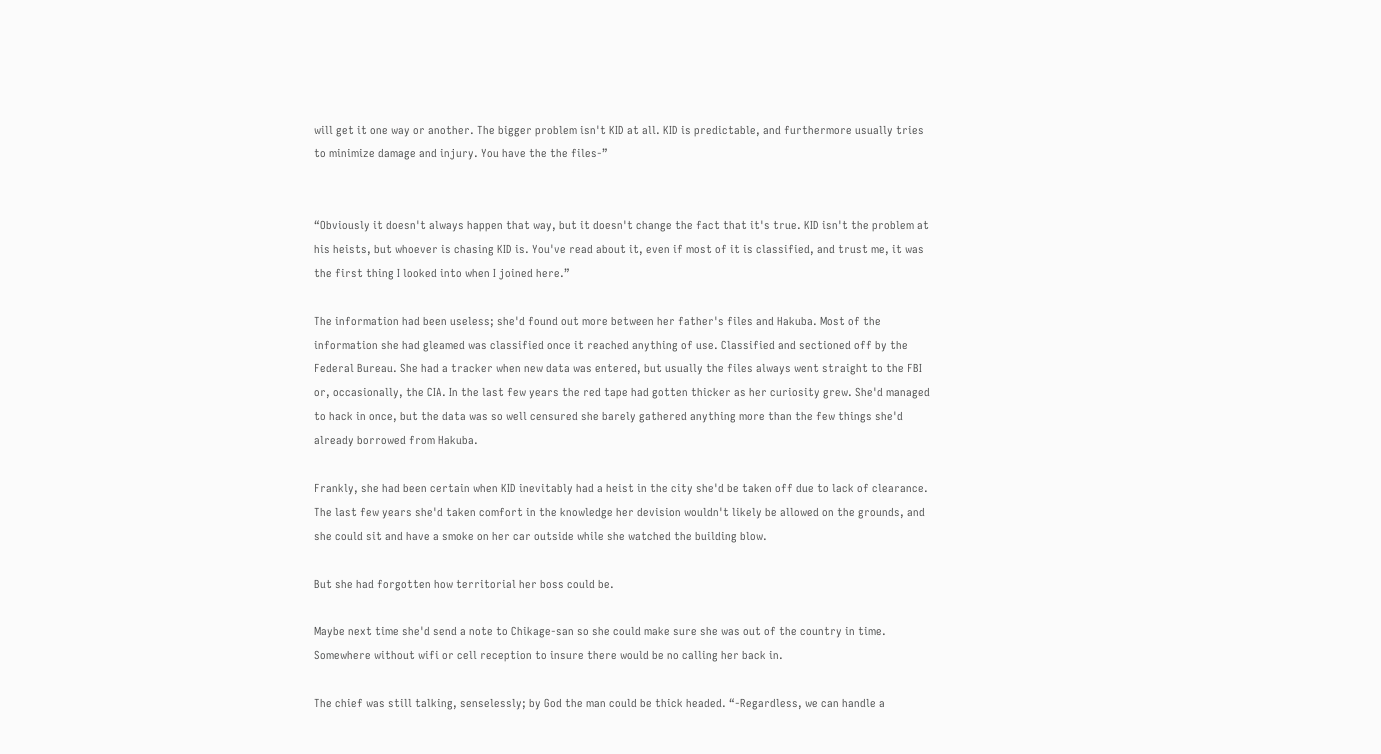will get it one way or another. The bigger problem isn't KID at all. KID is predictable, and furthermore usually tries to minimize damage and injury. You have the the files-”


“Obviously it doesn't always happen that way, but it doesn't change the fact that it's true. KID isn't the problem at his heists, but whoever is chasing KID is. You've read about it, even if most of it is classified, and trust me, it was the first thing I looked into when I joined here.”

The information had been useless; she'd found out more between her father's files and Hakuba. Most of the information she had gleamed was classified once it reached anything of use. Classified and sectioned off by the Federal Bureau. She had a tracker when new data was entered, but usually the files always went straight to the FBI or, occasionally, the CIA. In the last few years the red tape had gotten thicker as her curiosity grew. She'd managed to hack in once, but the data was so well censured she barely gathered anything more than the few things she'd already borrowed from Hakuba.

Frankly, she had been certain when KID inevitably had a heist in the city she'd be taken off due to lack of clearance. The last few years she'd taken comfort in the knowledge her devision wouldn't likely be allowed on the grounds, and she could sit and have a smoke on her car outside while she watched the building blow.

But she had forgotten how territorial her boss could be.

Maybe next time she'd send a note to Chikage-san so she could make sure she was out of the country in time. Somewhere without wifi or cell reception to insure there would be no calling her back in.

The chief was still talking, senselessly; by God the man could be thick headed. “-Regardless, we can handle a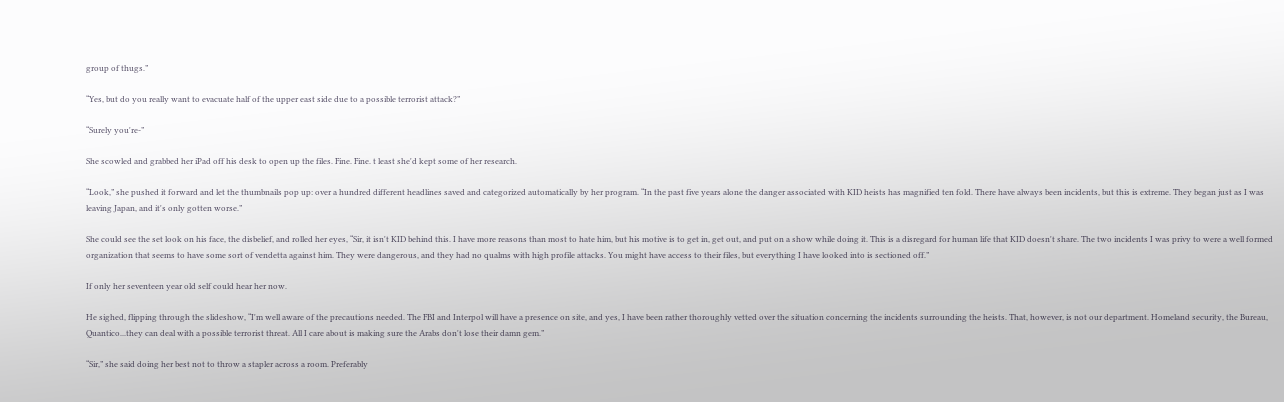group of thugs.”

“Yes, but do you really want to evacuate half of the upper east side due to a possible terrorist attack?”

“Surely you're-”

She scowled and grabbed her iPad off his desk to open up the files. Fine. Fine. t least she'd kept some of her research.

“Look,” she pushed it forward and let the thumbnails pop up: over a hundred different headlines saved and categorized automatically by her program. “In the past five years alone the danger associated with KID heists has magnified ten fold. There have always been incidents, but this is extreme. They began just as I was leaving Japan, and it's only gotten worse.”

She could see the set look on his face, the disbelief, and rolled her eyes, “Sir, it isn't KID behind this. I have more reasons than most to hate him, but his motive is to get in, get out, and put on a show while doing it. This is a disregard for human life that KID doesn't share. The two incidents I was privy to were a well formed organization that seems to have some sort of vendetta against him. They were dangerous, and they had no qualms with high profile attacks. You might have access to their files, but everything I have looked into is sectioned off.”

If only her seventeen year old self could hear her now.

He sighed, flipping through the slideshow, “I'm well aware of the precautions needed. The FBI and Interpol will have a presence on site, and yes, I have been rather thoroughly vetted over the situation concerning the incidents surrounding the heists. That, however, is not our department. Homeland security, the Bureau, Quantico...they can deal with a possible terrorist threat. All I care about is making sure the Arabs don't lose their damn gem.”

“Sir,” she said doing her best not to throw a stapler across a room. Preferably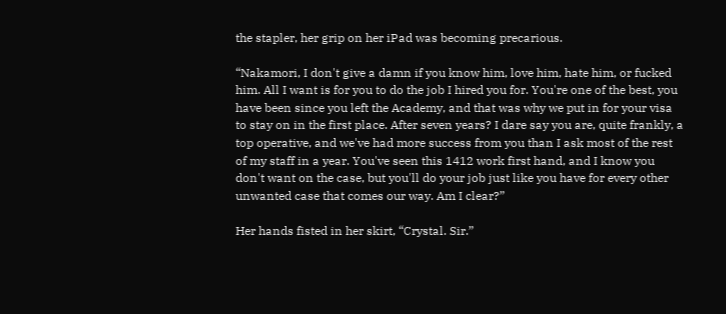the stapler, her grip on her iPad was becoming precarious.

“Nakamori, I don't give a damn if you know him, love him, hate him, or fucked him. All I want is for you to do the job I hired you for. You're one of the best, you have been since you left the Academy, and that was why we put in for your visa to stay on in the first place. After seven years? I dare say you are, quite frankly, a top operative, and we've had more success from you than I ask most of the rest of my staff in a year. You've seen this 1412 work first hand, and I know you don't want on the case, but you'll do your job just like you have for every other unwanted case that comes our way. Am I clear?”

Her hands fisted in her skirt, “Crystal. Sir.”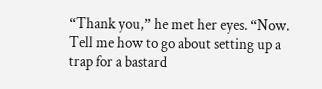“Thank you,” he met her eyes. “Now. Tell me how to go about setting up a trap for a bastard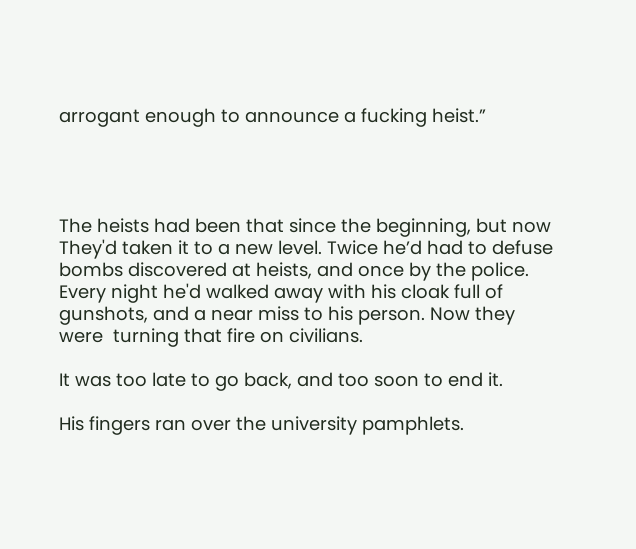arrogant enough to announce a fucking heist.”




The heists had been that since the beginning, but now They'd taken it to a new level. Twice he’d had to defuse bombs discovered at heists, and once by the police. Every night he'd walked away with his cloak full of gunshots, and a near miss to his person. Now they were  turning that fire on civilians.

It was too late to go back, and too soon to end it.

His fingers ran over the university pamphlets.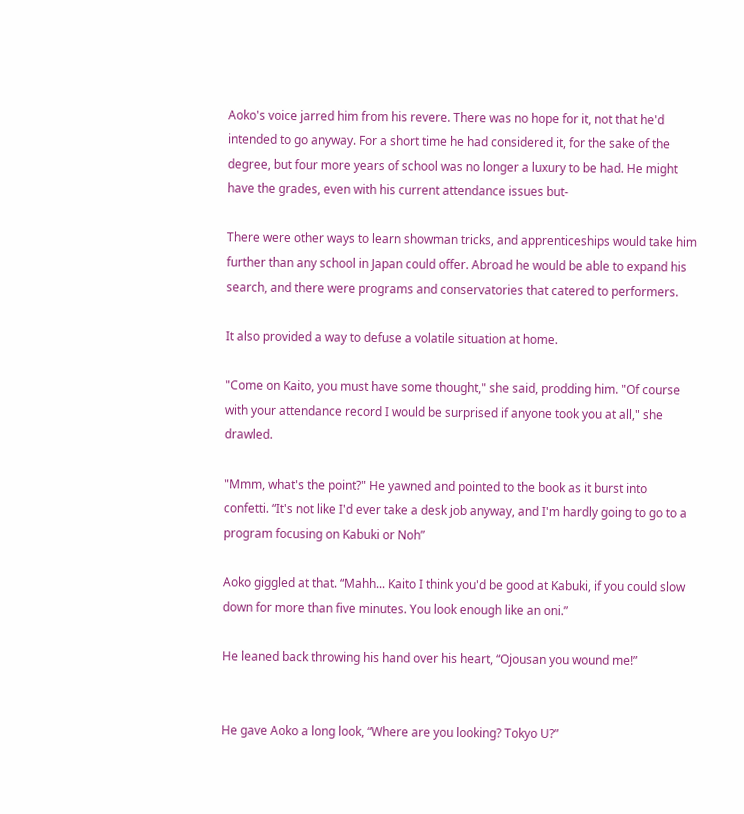Aoko's voice jarred him from his revere. There was no hope for it, not that he'd intended to go anyway. For a short time he had considered it, for the sake of the degree, but four more years of school was no longer a luxury to be had. He might have the grades, even with his current attendance issues but-

There were other ways to learn showman tricks, and apprenticeships would take him further than any school in Japan could offer. Abroad he would be able to expand his search, and there were programs and conservatories that catered to performers.

It also provided a way to defuse a volatile situation at home.

"Come on Kaito, you must have some thought," she said, prodding him. "Of course with your attendance record I would be surprised if anyone took you at all," she drawled.

"Mmm, what's the point?" He yawned and pointed to the book as it burst into confetti. “It's not like I'd ever take a desk job anyway, and I'm hardly going to go to a program focusing on Kabuki or Noh”

Aoko giggled at that. “Mahh... Kaito I think you'd be good at Kabuki, if you could slow down for more than five minutes. You look enough like an oni.”

He leaned back throwing his hand over his heart, “Ojousan you wound me!”


He gave Aoko a long look, “Where are you looking? Tokyo U?”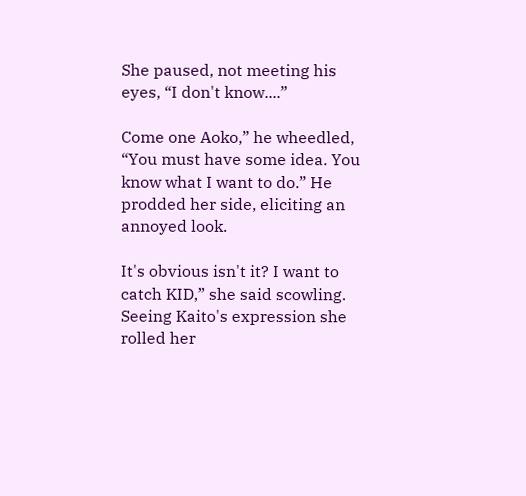She paused, not meeting his eyes, “I don't know....”

Come one Aoko,” he wheedled, “You must have some idea. You know what I want to do.” He prodded her side, eliciting an annoyed look.

It's obvious isn't it? I want to catch KID,” she said scowling. Seeing Kaito's expression she rolled her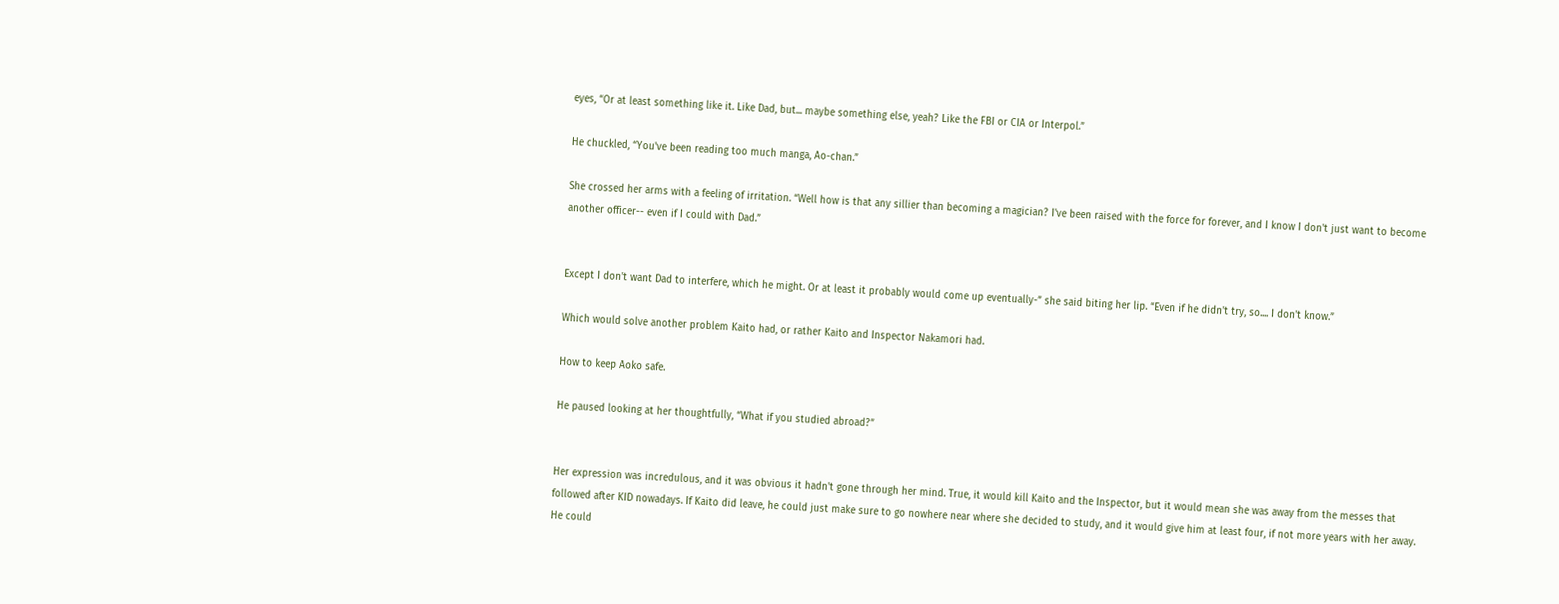eyes, “Or at least something like it. Like Dad, but... maybe something else, yeah? Like the FBI or CIA or Interpol.”

He chuckled, “You've been reading too much manga, Ao-chan.”

She crossed her arms with a feeling of irritation. “Well how is that any sillier than becoming a magician? I've been raised with the force for forever, and I know I don't just want to become another officer-- even if I could with Dad.”


Except I don't want Dad to interfere, which he might. Or at least it probably would come up eventually-” she said biting her lip. “Even if he didn't try, so.... I don't know.”

Which would solve another problem Kaito had, or rather Kaito and Inspector Nakamori had.

How to keep Aoko safe.

He paused looking at her thoughtfully, “What if you studied abroad?”


Her expression was incredulous, and it was obvious it hadn't gone through her mind. True, it would kill Kaito and the Inspector, but it would mean she was away from the messes that followed after KID nowadays. If Kaito did leave, he could just make sure to go nowhere near where she decided to study, and it would give him at least four, if not more years with her away. He could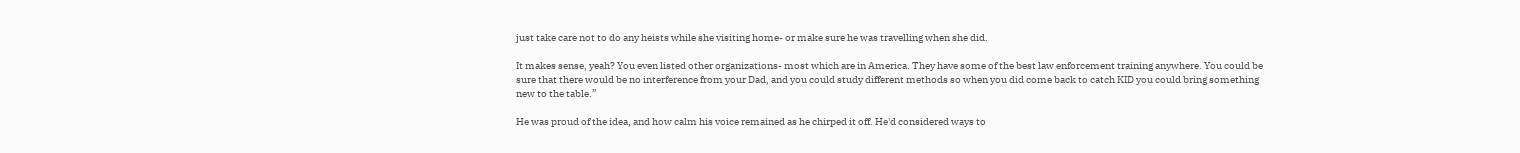just take care not to do any heists while she visiting home- or make sure he was travelling when she did.

It makes sense, yeah? You even listed other organizations- most which are in America. They have some of the best law enforcement training anywhere. You could be sure that there would be no interference from your Dad, and you could study different methods so when you did come back to catch KID you could bring something new to the table.”

He was proud of the idea, and how calm his voice remained as he chirped it off. He'd considered ways to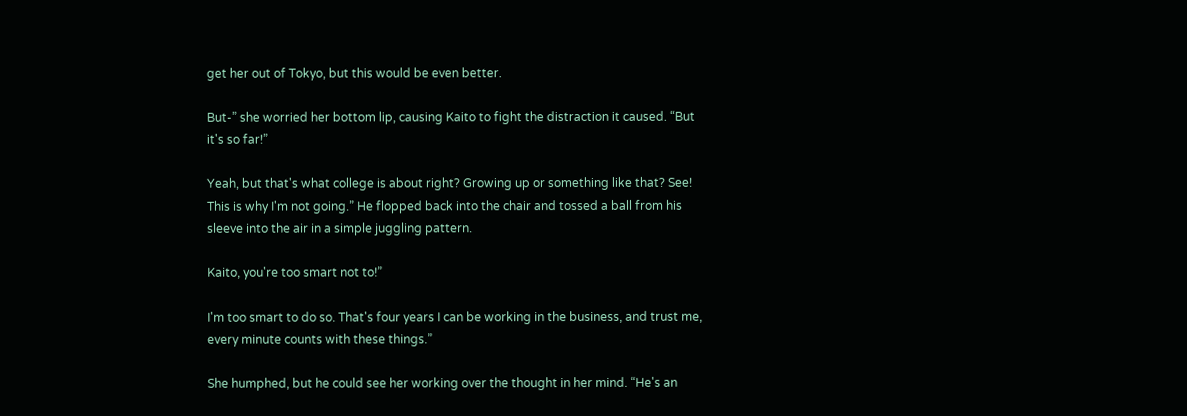get her out of Tokyo, but this would be even better.

But-” she worried her bottom lip, causing Kaito to fight the distraction it caused. “But it's so far!”

Yeah, but that's what college is about right? Growing up or something like that? See! This is why I'm not going.” He flopped back into the chair and tossed a ball from his sleeve into the air in a simple juggling pattern.

Kaito, you're too smart not to!”

I'm too smart to do so. That's four years I can be working in the business, and trust me, every minute counts with these things.”

She humphed, but he could see her working over the thought in her mind. “He's an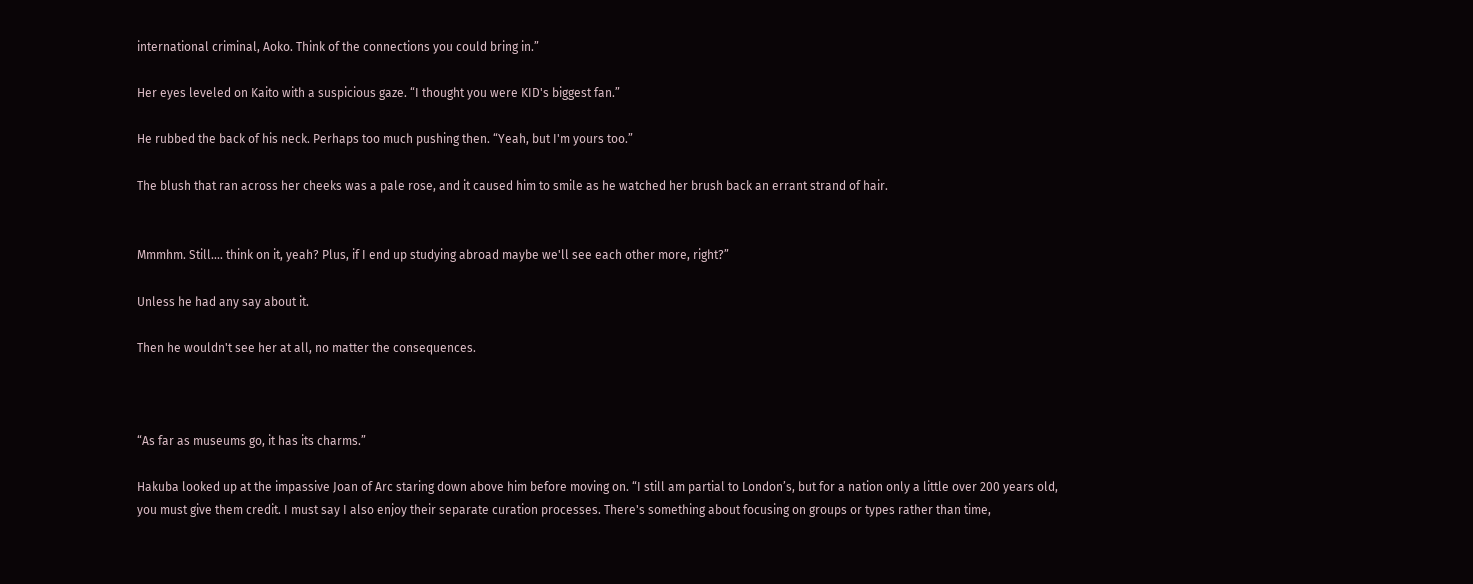international criminal, Aoko. Think of the connections you could bring in.”

Her eyes leveled on Kaito with a suspicious gaze. “I thought you were KID's biggest fan.”

He rubbed the back of his neck. Perhaps too much pushing then. “Yeah, but I'm yours too.”

The blush that ran across her cheeks was a pale rose, and it caused him to smile as he watched her brush back an errant strand of hair.


Mmmhm. Still.... think on it, yeah? Plus, if I end up studying abroad maybe we'll see each other more, right?”

Unless he had any say about it.

Then he wouldn't see her at all, no matter the consequences.



“As far as museums go, it has its charms.”

Hakuba looked up at the impassive Joan of Arc staring down above him before moving on. “I still am partial to London’s, but for a nation only a little over 200 years old, you must give them credit. I must say I also enjoy their separate curation processes. There's something about focusing on groups or types rather than time,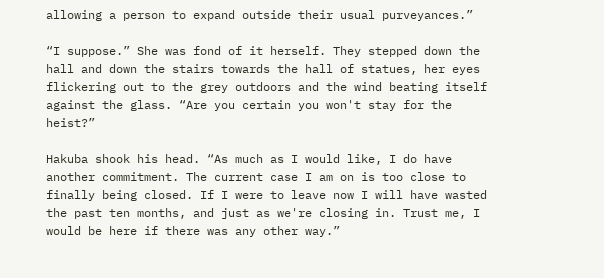allowing a person to expand outside their usual purveyances.”

“I suppose.” She was fond of it herself. They stepped down the hall and down the stairs towards the hall of statues, her eyes flickering out to the grey outdoors and the wind beating itself against the glass. “Are you certain you won't stay for the heist?”

Hakuba shook his head. “As much as I would like, I do have another commitment. The current case I am on is too close to finally being closed. If I were to leave now I will have wasted the past ten months, and just as we're closing in. Trust me, I would be here if there was any other way.”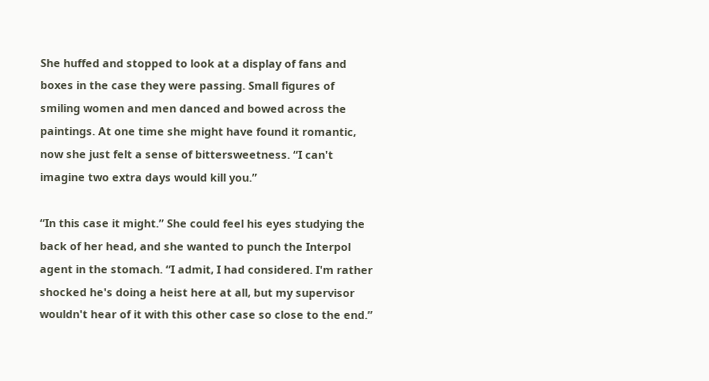She huffed and stopped to look at a display of fans and boxes in the case they were passing. Small figures of smiling women and men danced and bowed across the paintings. At one time she might have found it romantic, now she just felt a sense of bittersweetness. “I can't imagine two extra days would kill you.”

“In this case it might.” She could feel his eyes studying the back of her head, and she wanted to punch the Interpol agent in the stomach. “I admit, I had considered. I'm rather shocked he's doing a heist here at all, but my supervisor wouldn't hear of it with this other case so close to the end.”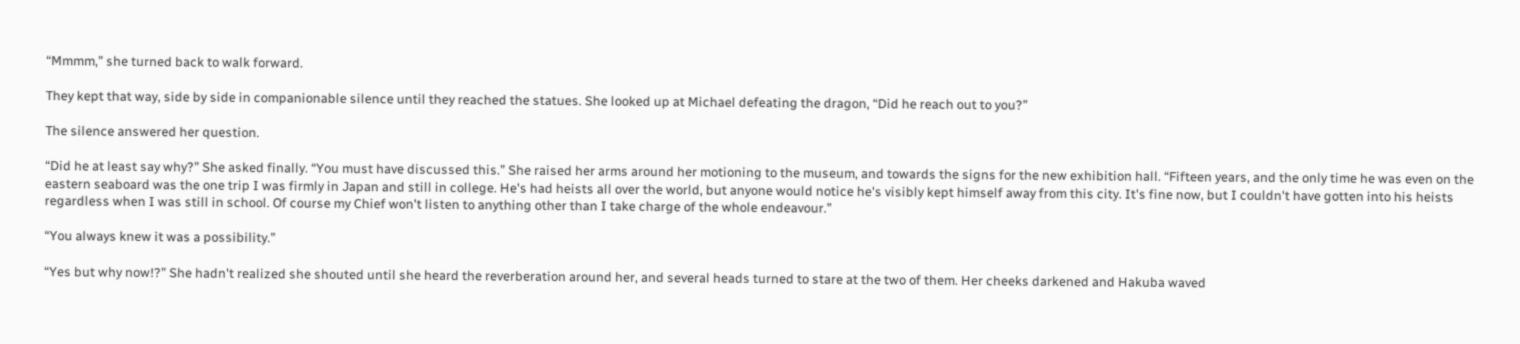“Mmmm,” she turned back to walk forward.

They kept that way, side by side in companionable silence until they reached the statues. She looked up at Michael defeating the dragon, “Did he reach out to you?”

The silence answered her question.

“Did he at least say why?” She asked finally. “You must have discussed this.” She raised her arms around her motioning to the museum, and towards the signs for the new exhibition hall. “Fifteen years, and the only time he was even on the eastern seaboard was the one trip I was firmly in Japan and still in college. He's had heists all over the world, but anyone would notice he's visibly kept himself away from this city. It's fine now, but I couldn't have gotten into his heists regardless when I was still in school. Of course my Chief won't listen to anything other than I take charge of the whole endeavour.”

“You always knew it was a possibility.”

“Yes but why now!?” She hadn't realized she shouted until she heard the reverberation around her, and several heads turned to stare at the two of them. Her cheeks darkened and Hakuba waved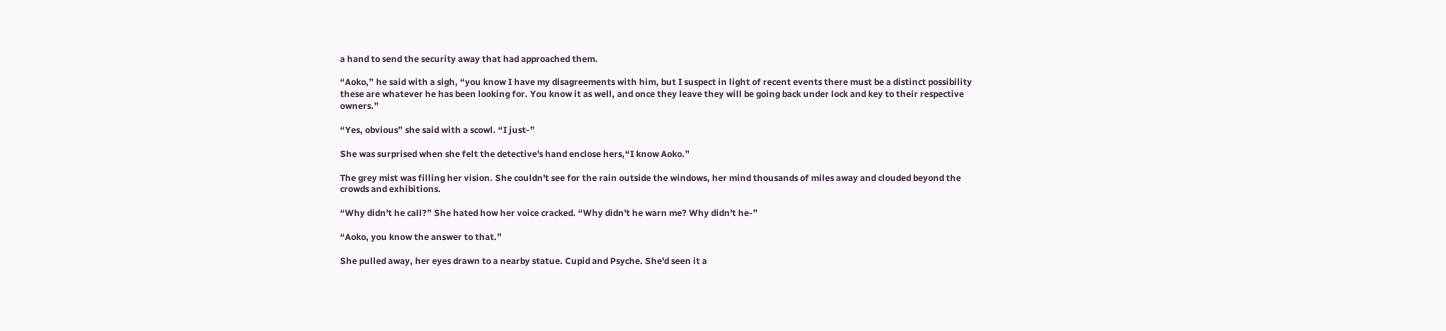a hand to send the security away that had approached them.

“Aoko,” he said with a sigh, “you know I have my disagreements with him, but I suspect in light of recent events there must be a distinct possibility these are whatever he has been looking for. You know it as well, and once they leave they will be going back under lock and key to their respective owners.”

“Yes, obvious” she said with a scowl. “I just-”

She was surprised when she felt the detective's hand enclose hers,“I know Aoko.”

The grey mist was filling her vision. She couldn't see for the rain outside the windows, her mind thousands of miles away and clouded beyond the crowds and exhibitions.

“Why didn't he call?” She hated how her voice cracked. “Why didn't he warn me? Why didn't he-”

“Aoko, you know the answer to that.”

She pulled away, her eyes drawn to a nearby statue. Cupid and Psyche. She'd seen it a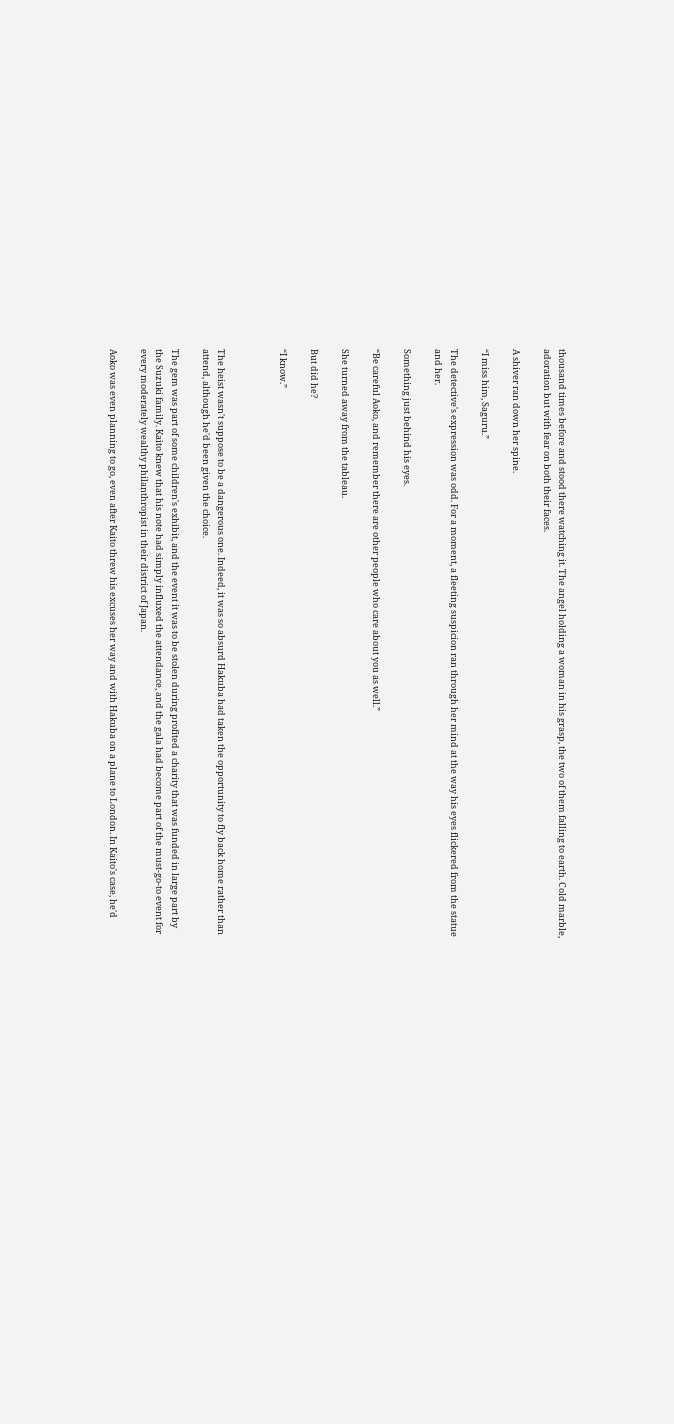thousand times before and stood there watching it. The angel holding a woman in his grasp, the two of them falling to earth. Cold marble, adoration but with fear on both their faces.

A shiver ran down her spine.

“I miss him, Saguru.”

The detective's expression was odd. For a moment, a fleeting suspicion ran through her mind at the way his eyes flickered from the statue and her.

Something just behind his eyes.

“Be careful Aoko, and remember there are other people who care about you as well.”

She turned away from the tableau.

But did he?

“I know.”



The heist wasn't suppose to be a dangerous one. Indeed, it was so absurd Hakuba had taken the opportunity to fly back home rather than attend, although he'd been given the choice.

The gem was part of some children's exhibit, and the event it was to be stolen during profited a charity that was funded in large part by the Suzuki family. Kaito knew that his note had simply influxed the attendance, and the gala had become part of the must-go-to event for every moderately wealthy philanthropist in their district of Japan.

Aoko was even planning to go, even after Kaito threw his excuses her way and with Hakuba on a plane to London. In Kaito's case, he'd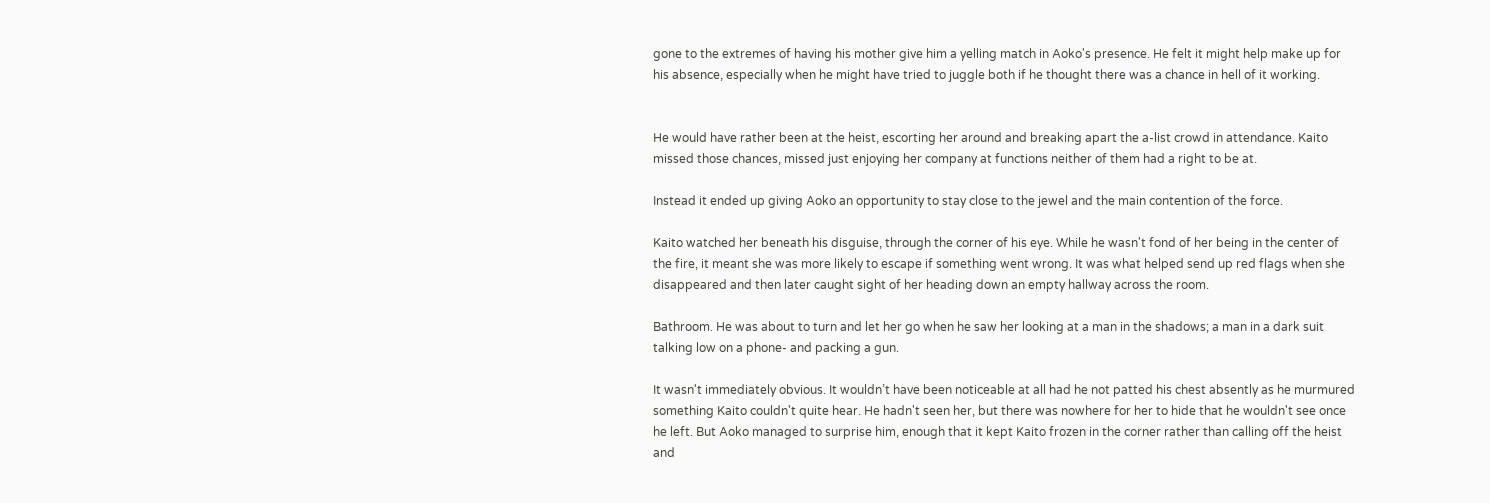gone to the extremes of having his mother give him a yelling match in Aoko's presence. He felt it might help make up for his absence, especially when he might have tried to juggle both if he thought there was a chance in hell of it working.


He would have rather been at the heist, escorting her around and breaking apart the a-list crowd in attendance. Kaito missed those chances, missed just enjoying her company at functions neither of them had a right to be at.

Instead it ended up giving Aoko an opportunity to stay close to the jewel and the main contention of the force.

Kaito watched her beneath his disguise, through the corner of his eye. While he wasn't fond of her being in the center of the fire, it meant she was more likely to escape if something went wrong. It was what helped send up red flags when she disappeared and then later caught sight of her heading down an empty hallway across the room.

Bathroom. He was about to turn and let her go when he saw her looking at a man in the shadows; a man in a dark suit talking low on a phone- and packing a gun.

It wasn't immediately obvious. It wouldn’t have been noticeable at all had he not patted his chest absently as he murmured something Kaito couldn't quite hear. He hadn't seen her, but there was nowhere for her to hide that he wouldn't see once he left. But Aoko managed to surprise him, enough that it kept Kaito frozen in the corner rather than calling off the heist and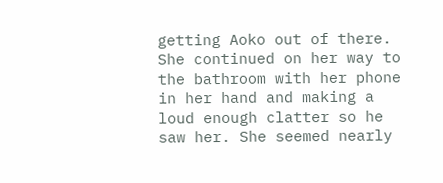getting Aoko out of there. She continued on her way to the bathroom with her phone in her hand and making a loud enough clatter so he saw her. She seemed nearly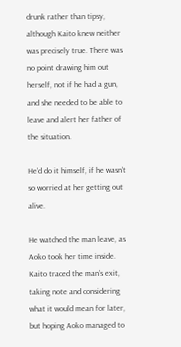drunk rather than tipsy, although Kaito knew neither was precisely true. There was no point drawing him out herself, not if he had a gun, and she needed to be able to leave and alert her father of the situation.

He’d do it himself, if he wasn’t so worried at her getting out alive.

He watched the man leave, as Aoko took her time inside. Kaito traced the man’s exit, taking note and considering what it would mean for later, but hoping Aoko managed to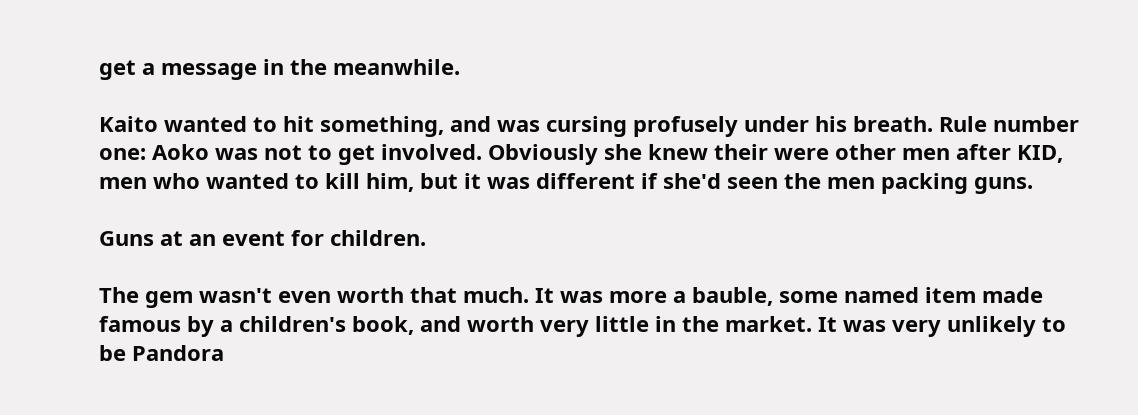get a message in the meanwhile.

Kaito wanted to hit something, and was cursing profusely under his breath. Rule number one: Aoko was not to get involved. Obviously she knew their were other men after KID, men who wanted to kill him, but it was different if she'd seen the men packing guns.

Guns at an event for children.

The gem wasn't even worth that much. It was more a bauble, some named item made famous by a children's book, and worth very little in the market. It was very unlikely to be Pandora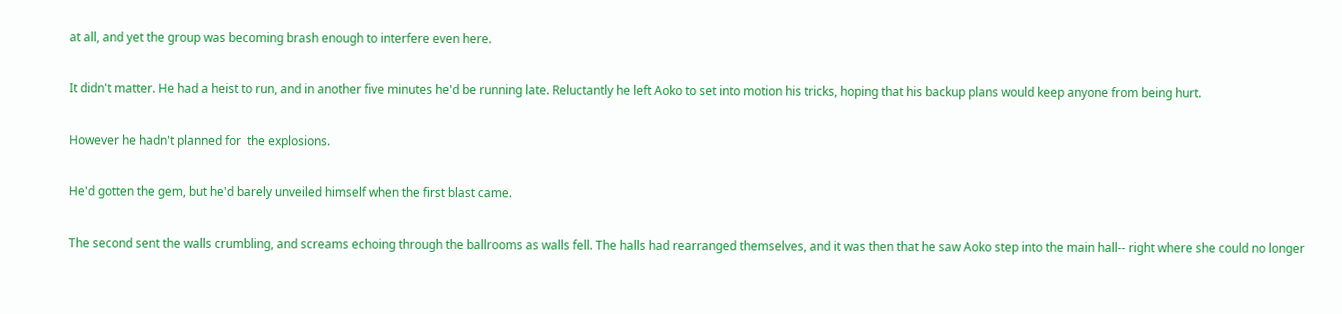at all, and yet the group was becoming brash enough to interfere even here.

It didn't matter. He had a heist to run, and in another five minutes he'd be running late. Reluctantly he left Aoko to set into motion his tricks, hoping that his backup plans would keep anyone from being hurt.

However he hadn't planned for  the explosions.

He'd gotten the gem, but he'd barely unveiled himself when the first blast came.

The second sent the walls crumbling, and screams echoing through the ballrooms as walls fell. The halls had rearranged themselves, and it was then that he saw Aoko step into the main hall-- right where she could no longer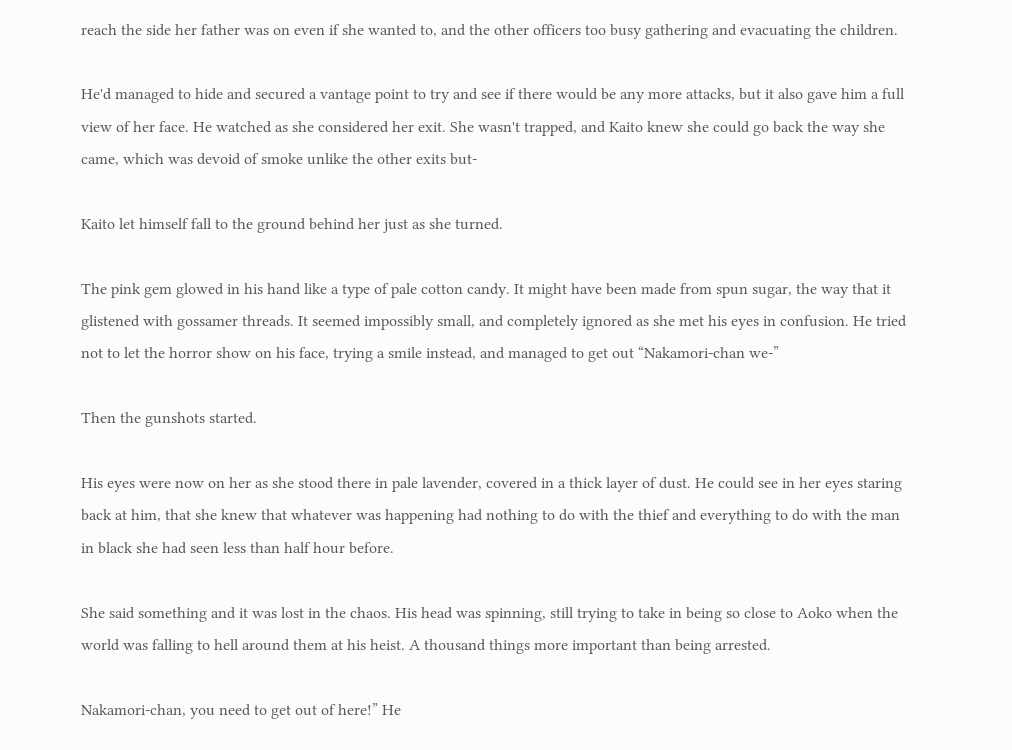reach the side her father was on even if she wanted to, and the other officers too busy gathering and evacuating the children.

He'd managed to hide and secured a vantage point to try and see if there would be any more attacks, but it also gave him a full view of her face. He watched as she considered her exit. She wasn't trapped, and Kaito knew she could go back the way she came, which was devoid of smoke unlike the other exits but-

Kaito let himself fall to the ground behind her just as she turned.

The pink gem glowed in his hand like a type of pale cotton candy. It might have been made from spun sugar, the way that it glistened with gossamer threads. It seemed impossibly small, and completely ignored as she met his eyes in confusion. He tried not to let the horror show on his face, trying a smile instead, and managed to get out “Nakamori-chan we-”

Then the gunshots started.

His eyes were now on her as she stood there in pale lavender, covered in a thick layer of dust. He could see in her eyes staring back at him, that she knew that whatever was happening had nothing to do with the thief and everything to do with the man in black she had seen less than half hour before.

She said something and it was lost in the chaos. His head was spinning, still trying to take in being so close to Aoko when the world was falling to hell around them at his heist. A thousand things more important than being arrested.

Nakamori-chan, you need to get out of here!” He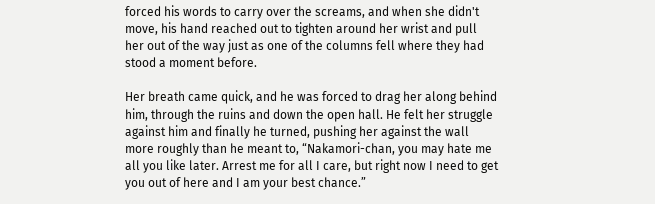forced his words to carry over the screams, and when she didn't move, his hand reached out to tighten around her wrist and pull her out of the way just as one of the columns fell where they had stood a moment before.

Her breath came quick, and he was forced to drag her along behind him, through the ruins and down the open hall. He felt her struggle against him and finally he turned, pushing her against the wall more roughly than he meant to, “Nakamori-chan, you may hate me all you like later. Arrest me for all I care, but right now I need to get you out of here and I am your best chance.”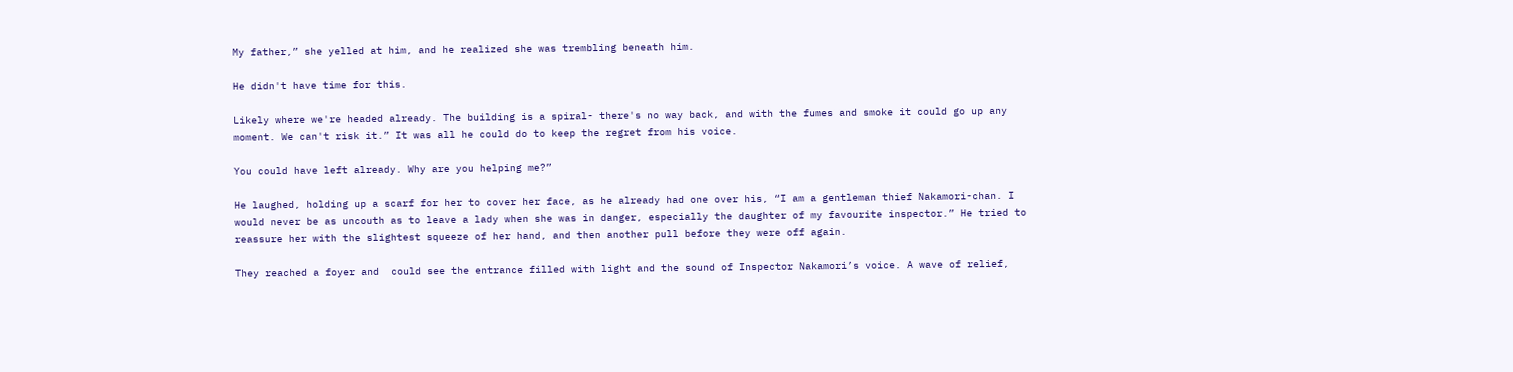My father,” she yelled at him, and he realized she was trembling beneath him.

He didn't have time for this.

Likely where we're headed already. The building is a spiral- there's no way back, and with the fumes and smoke it could go up any moment. We can't risk it.” It was all he could do to keep the regret from his voice.

You could have left already. Why are you helping me?”

He laughed, holding up a scarf for her to cover her face, as he already had one over his, “I am a gentleman thief Nakamori-chan. I would never be as uncouth as to leave a lady when she was in danger, especially the daughter of my favourite inspector.” He tried to reassure her with the slightest squeeze of her hand, and then another pull before they were off again.

They reached a foyer and  could see the entrance filled with light and the sound of Inspector Nakamori’s voice. A wave of relief,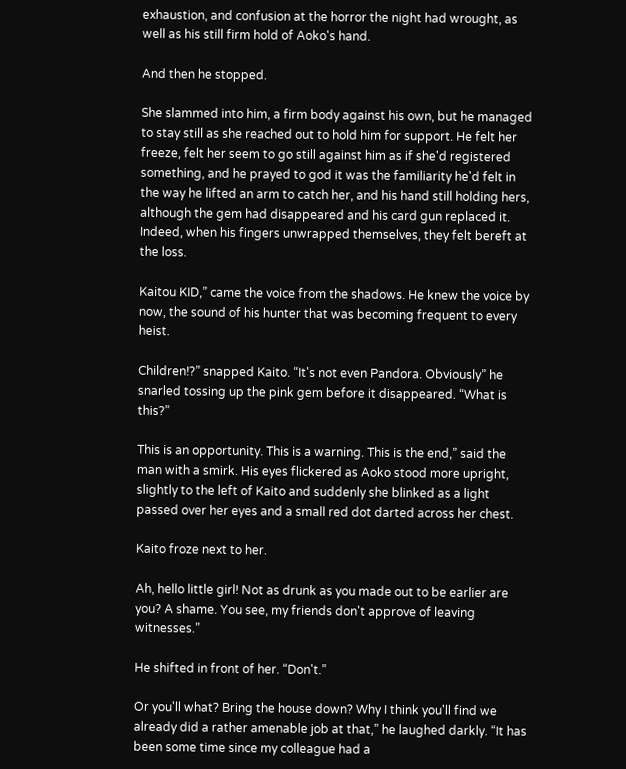exhaustion, and confusion at the horror the night had wrought, as well as his still firm hold of Aoko's hand.

And then he stopped.

She slammed into him, a firm body against his own, but he managed to stay still as she reached out to hold him for support. He felt her freeze, felt her seem to go still against him as if she'd registered something, and he prayed to god it was the familiarity he'd felt in the way he lifted an arm to catch her, and his hand still holding hers, although the gem had disappeared and his card gun replaced it. Indeed, when his fingers unwrapped themselves, they felt bereft at the loss.

Kaitou KID,” came the voice from the shadows. He knew the voice by now, the sound of his hunter that was becoming frequent to every heist.

Children!?” snapped Kaito. “It's not even Pandora. Obviously” he snarled tossing up the pink gem before it disappeared. “What is this?”

This is an opportunity. This is a warning. This is the end,” said the man with a smirk. His eyes flickered as Aoko stood more upright, slightly to the left of Kaito and suddenly she blinked as a light passed over her eyes and a small red dot darted across her chest.

Kaito froze next to her.

Ah, hello little girl! Not as drunk as you made out to be earlier are you? A shame. You see, my friends don't approve of leaving witnesses.”

He shifted in front of her. “Don't.”

Or you'll what? Bring the house down? Why I think you'll find we already did a rather amenable job at that,” he laughed darkly. “It has been some time since my colleague had a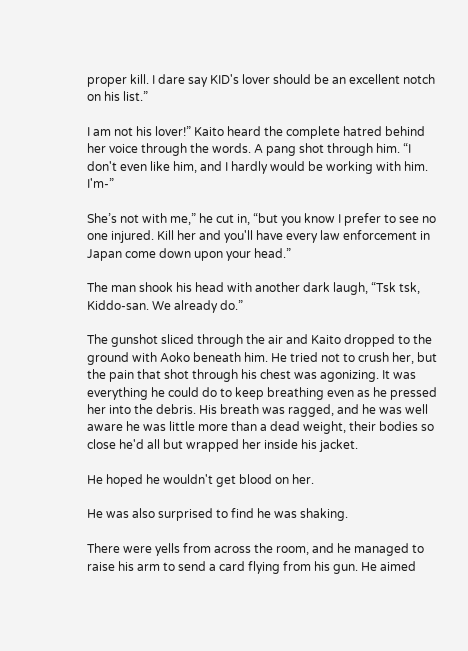proper kill. I dare say KID's lover should be an excellent notch on his list.”

I am not his lover!” Kaito heard the complete hatred behind her voice through the words. A pang shot through him. “I don't even like him, and I hardly would be working with him. I'm-”

She’s not with me,” he cut in, “but you know I prefer to see no one injured. Kill her and you'll have every law enforcement in Japan come down upon your head.”

The man shook his head with another dark laugh, “Tsk tsk, Kiddo-san. We already do.”

The gunshot sliced through the air and Kaito dropped to the ground with Aoko beneath him. He tried not to crush her, but the pain that shot through his chest was agonizing. It was everything he could do to keep breathing even as he pressed her into the debris. His breath was ragged, and he was well aware he was little more than a dead weight, their bodies so close he'd all but wrapped her inside his jacket.

He hoped he wouldn't get blood on her.

He was also surprised to find he was shaking.

There were yells from across the room, and he managed to raise his arm to send a card flying from his gun. He aimed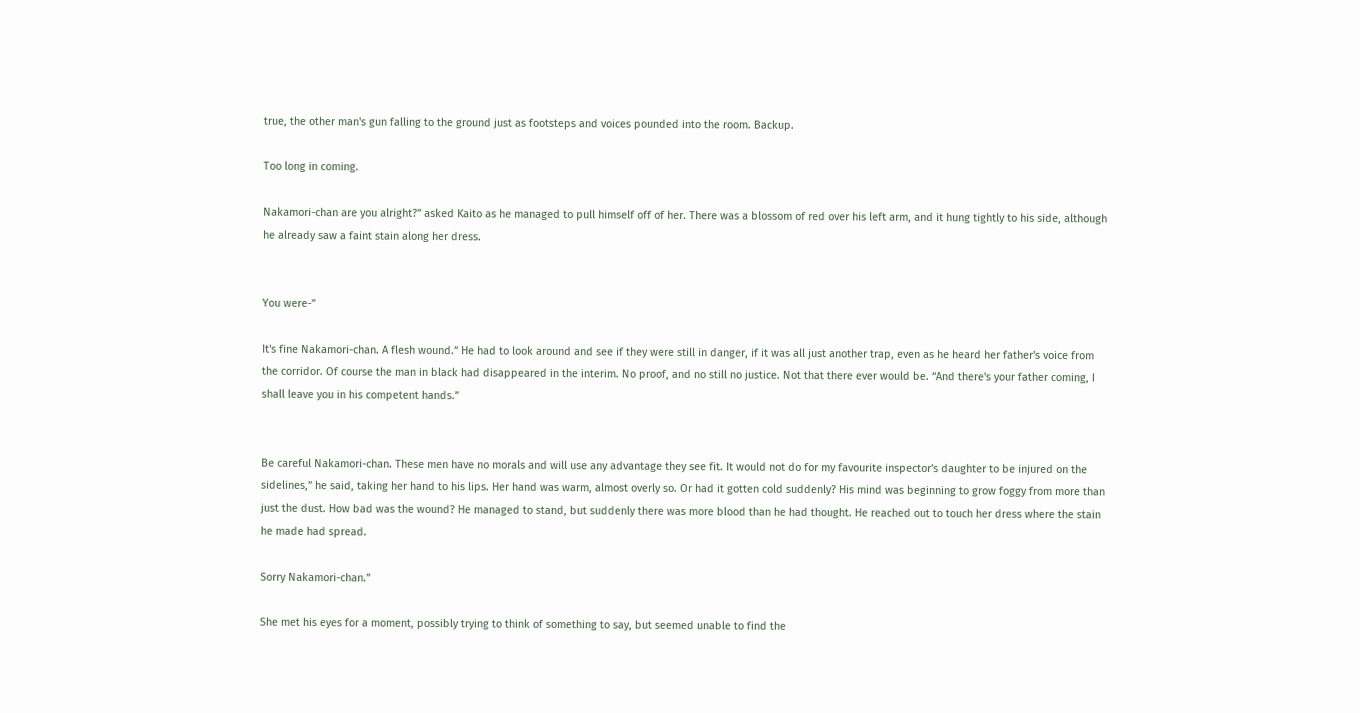true, the other man's gun falling to the ground just as footsteps and voices pounded into the room. Backup.

Too long in coming.

Nakamori-chan are you alright?” asked Kaito as he managed to pull himself off of her. There was a blossom of red over his left arm, and it hung tightly to his side, although he already saw a faint stain along her dress.


You were-”

It's fine Nakamori-chan. A flesh wound.” He had to look around and see if they were still in danger, if it was all just another trap, even as he heard her father's voice from the corridor. Of course the man in black had disappeared in the interim. No proof, and no still no justice. Not that there ever would be. “And there's your father coming, I shall leave you in his competent hands.”


Be careful Nakamori-chan. These men have no morals and will use any advantage they see fit. It would not do for my favourite inspector's daughter to be injured on the sidelines,” he said, taking her hand to his lips. Her hand was warm, almost overly so. Or had it gotten cold suddenly? His mind was beginning to grow foggy from more than just the dust. How bad was the wound? He managed to stand, but suddenly there was more blood than he had thought. He reached out to touch her dress where the stain he made had spread.

Sorry Nakamori-chan.”

She met his eyes for a moment, possibly trying to think of something to say, but seemed unable to find the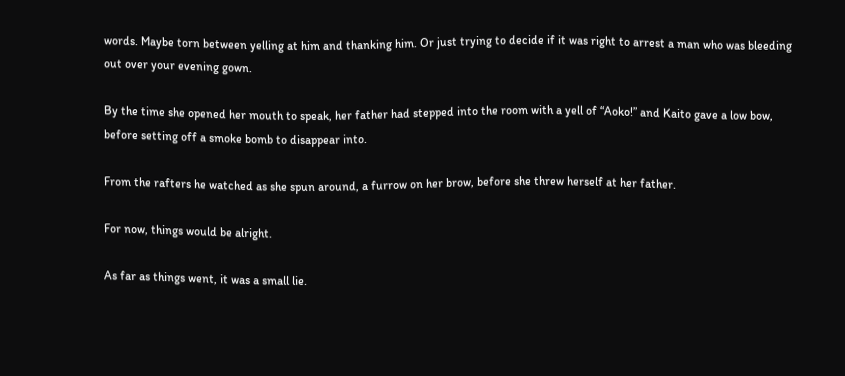words. Maybe torn between yelling at him and thanking him. Or just trying to decide if it was right to arrest a man who was bleeding out over your evening gown.

By the time she opened her mouth to speak, her father had stepped into the room with a yell of “Aoko!” and Kaito gave a low bow, before setting off a smoke bomb to disappear into.

From the rafters he watched as she spun around, a furrow on her brow, before she threw herself at her father.

For now, things would be alright.

As far as things went, it was a small lie.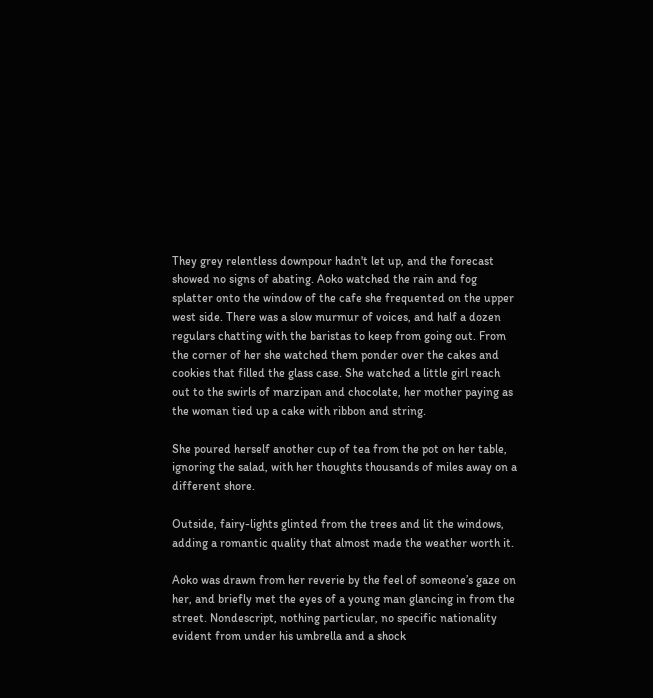They grey relentless downpour hadn't let up, and the forecast showed no signs of abating. Aoko watched the rain and fog splatter onto the window of the cafe she frequented on the upper west side. There was a slow murmur of voices, and half a dozen regulars chatting with the baristas to keep from going out. From the corner of her she watched them ponder over the cakes and cookies that filled the glass case. She watched a little girl reach out to the swirls of marzipan and chocolate, her mother paying as the woman tied up a cake with ribbon and string.

She poured herself another cup of tea from the pot on her table, ignoring the salad, with her thoughts thousands of miles away on a different shore.

Outside, fairy-lights glinted from the trees and lit the windows, adding a romantic quality that almost made the weather worth it.

Aoko was drawn from her reverie by the feel of someone’s gaze on her, and briefly met the eyes of a young man glancing in from the street. Nondescript, nothing particular, no specific nationality evident from under his umbrella and a shock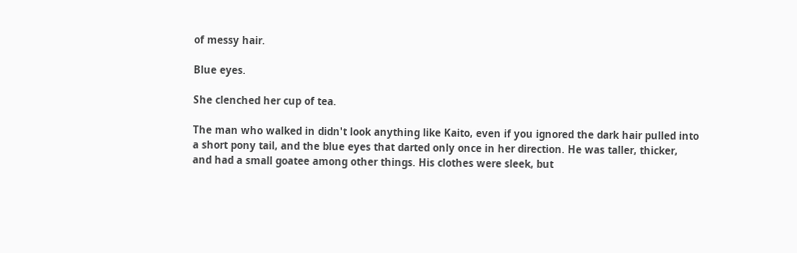of messy hair.

Blue eyes.

She clenched her cup of tea.

The man who walked in didn't look anything like Kaito, even if you ignored the dark hair pulled into a short pony tail, and the blue eyes that darted only once in her direction. He was taller, thicker, and had a small goatee among other things. His clothes were sleek, but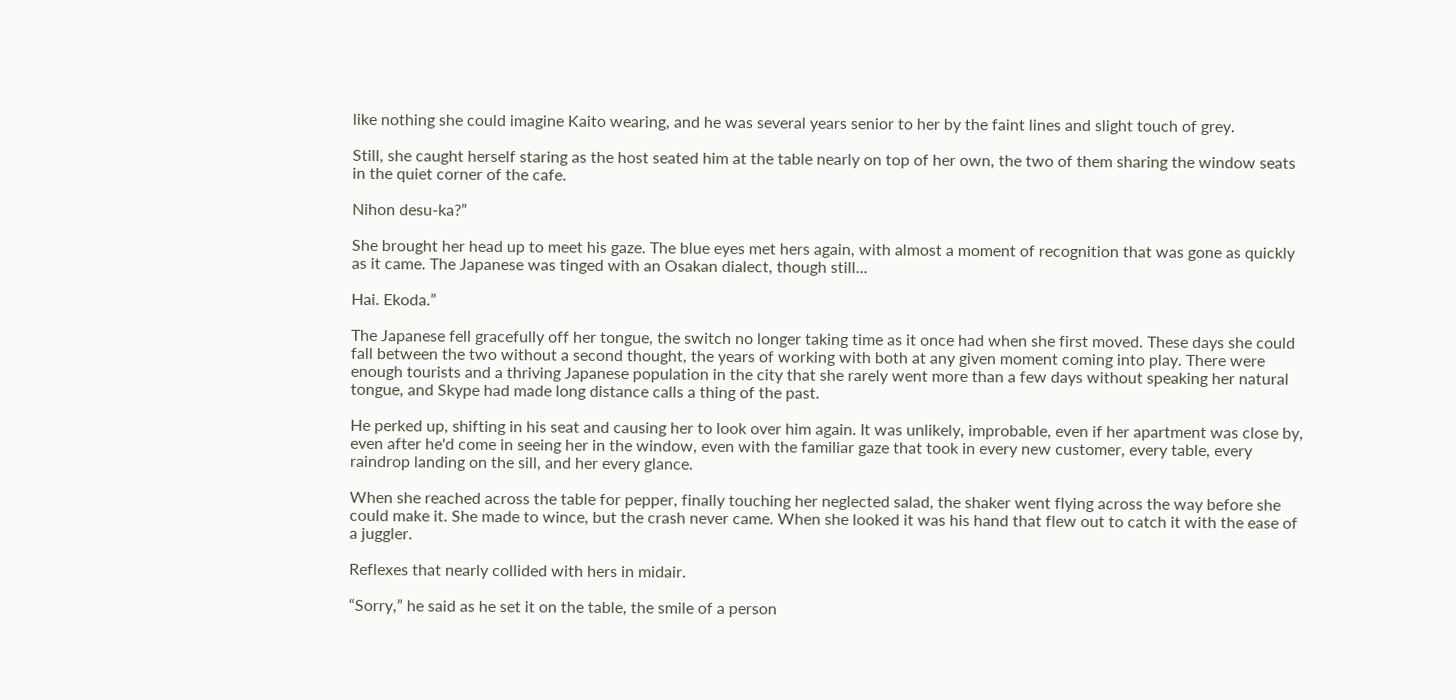like nothing she could imagine Kaito wearing, and he was several years senior to her by the faint lines and slight touch of grey.

Still, she caught herself staring as the host seated him at the table nearly on top of her own, the two of them sharing the window seats in the quiet corner of the cafe.

Nihon desu-ka?”

She brought her head up to meet his gaze. The blue eyes met hers again, with almost a moment of recognition that was gone as quickly as it came. The Japanese was tinged with an Osakan dialect, though still...

Hai. Ekoda.”

The Japanese fell gracefully off her tongue, the switch no longer taking time as it once had when she first moved. These days she could fall between the two without a second thought, the years of working with both at any given moment coming into play. There were enough tourists and a thriving Japanese population in the city that she rarely went more than a few days without speaking her natural tongue, and Skype had made long distance calls a thing of the past.

He perked up, shifting in his seat and causing her to look over him again. It was unlikely, improbable, even if her apartment was close by, even after he'd come in seeing her in the window, even with the familiar gaze that took in every new customer, every table, every raindrop landing on the sill, and her every glance.

When she reached across the table for pepper, finally touching her neglected salad, the shaker went flying across the way before she could make it. She made to wince, but the crash never came. When she looked it was his hand that flew out to catch it with the ease of a juggler.

Reflexes that nearly collided with hers in midair.

“Sorry,” he said as he set it on the table, the smile of a person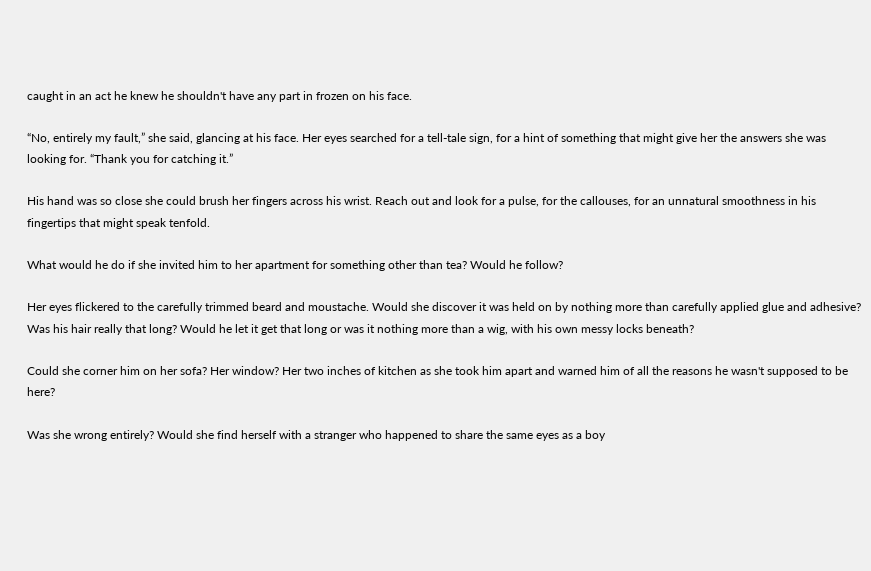caught in an act he knew he shouldn't have any part in frozen on his face.

“No, entirely my fault,” she said, glancing at his face. Her eyes searched for a tell-tale sign, for a hint of something that might give her the answers she was looking for. “Thank you for catching it.”

His hand was so close she could brush her fingers across his wrist. Reach out and look for a pulse, for the callouses, for an unnatural smoothness in his fingertips that might speak tenfold.

What would he do if she invited him to her apartment for something other than tea? Would he follow?

Her eyes flickered to the carefully trimmed beard and moustache. Would she discover it was held on by nothing more than carefully applied glue and adhesive? Was his hair really that long? Would he let it get that long or was it nothing more than a wig, with his own messy locks beneath?

Could she corner him on her sofa? Her window? Her two inches of kitchen as she took him apart and warned him of all the reasons he wasn't supposed to be here?

Was she wrong entirely? Would she find herself with a stranger who happened to share the same eyes as a boy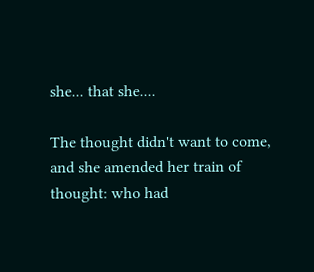she... that she....

The thought didn't want to come, and she amended her train of thought: who had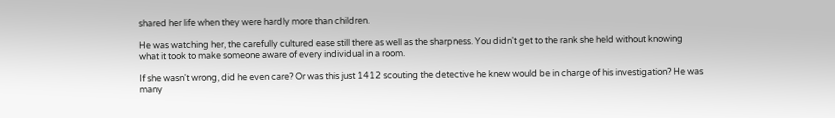shared her life when they were hardly more than children.

He was watching her, the carefully cultured ease still there as well as the sharpness. You didn't get to the rank she held without knowing what it took to make someone aware of every individual in a room.

If she wasn't wrong, did he even care? Or was this just 1412 scouting the detective he knew would be in charge of his investigation? He was many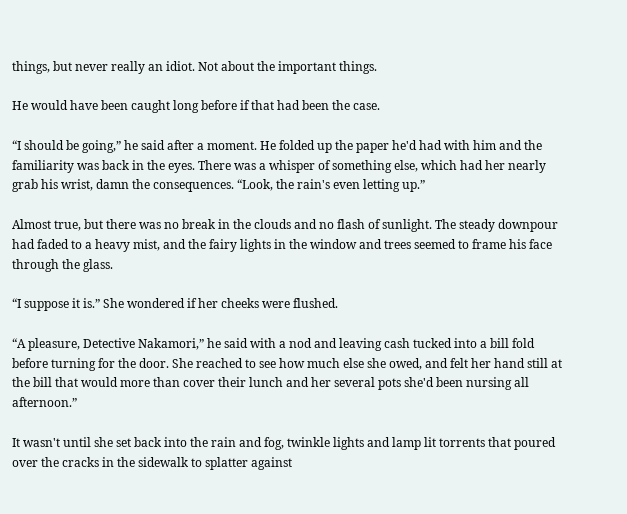things, but never really an idiot. Not about the important things.

He would have been caught long before if that had been the case.

“I should be going,” he said after a moment. He folded up the paper he'd had with him and the familiarity was back in the eyes. There was a whisper of something else, which had her nearly grab his wrist, damn the consequences. “Look, the rain's even letting up.”

Almost true, but there was no break in the clouds and no flash of sunlight. The steady downpour had faded to a heavy mist, and the fairy lights in the window and trees seemed to frame his face through the glass.

“I suppose it is.” She wondered if her cheeks were flushed.

“A pleasure, Detective Nakamori,” he said with a nod and leaving cash tucked into a bill fold before turning for the door. She reached to see how much else she owed, and felt her hand still at the bill that would more than cover their lunch and her several pots she'd been nursing all afternoon.”

It wasn't until she set back into the rain and fog, twinkle lights and lamp lit torrents that poured over the cracks in the sidewalk to splatter against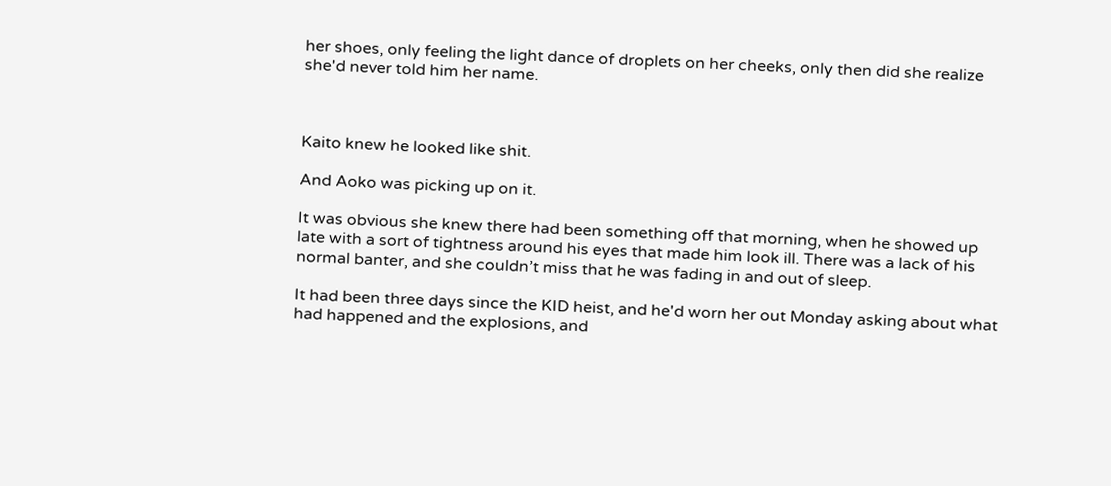her shoes, only feeling the light dance of droplets on her cheeks, only then did she realize she'd never told him her name.



Kaito knew he looked like shit.

And Aoko was picking up on it.

It was obvious she knew there had been something off that morning, when he showed up late with a sort of tightness around his eyes that made him look ill. There was a lack of his normal banter, and she couldn’t miss that he was fading in and out of sleep.

It had been three days since the KID heist, and he'd worn her out Monday asking about what had happened and the explosions, and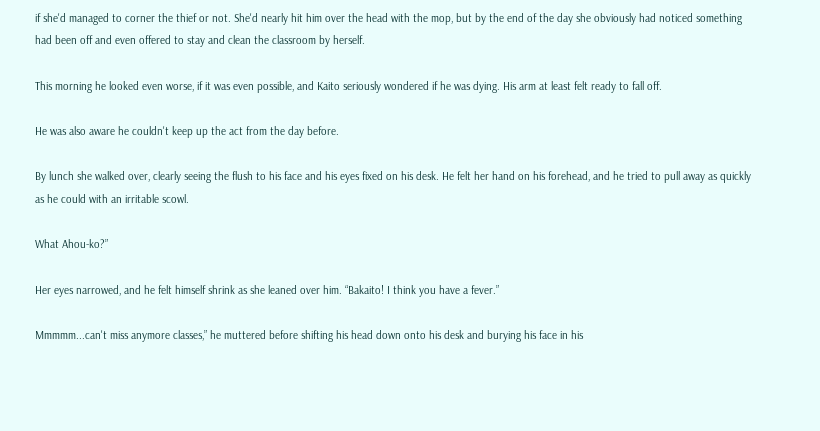if she'd managed to corner the thief or not. She'd nearly hit him over the head with the mop, but by the end of the day she obviously had noticed something had been off and even offered to stay and clean the classroom by herself.

This morning he looked even worse, if it was even possible, and Kaito seriously wondered if he was dying. His arm at least felt ready to fall off.

He was also aware he couldn't keep up the act from the day before.

By lunch she walked over, clearly seeing the flush to his face and his eyes fixed on his desk. He felt her hand on his forehead, and he tried to pull away as quickly as he could with an irritable scowl.

What Ahou-ko?”

Her eyes narrowed, and he felt himself shrink as she leaned over him. “Bakaito! I think you have a fever.”

Mmmmm...can't miss anymore classes,” he muttered before shifting his head down onto his desk and burying his face in his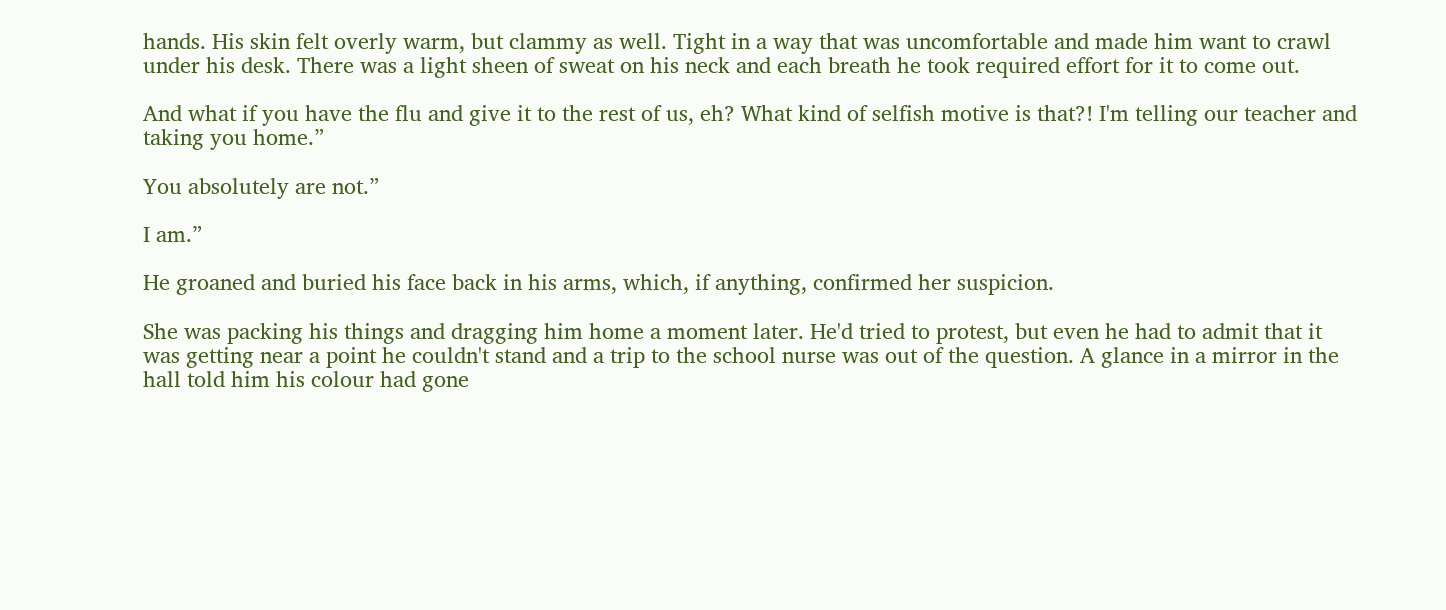hands. His skin felt overly warm, but clammy as well. Tight in a way that was uncomfortable and made him want to crawl under his desk. There was a light sheen of sweat on his neck and each breath he took required effort for it to come out.

And what if you have the flu and give it to the rest of us, eh? What kind of selfish motive is that?! I'm telling our teacher and taking you home.”

You absolutely are not.”

I am.”

He groaned and buried his face back in his arms, which, if anything, confirmed her suspicion.

She was packing his things and dragging him home a moment later. He'd tried to protest, but even he had to admit that it was getting near a point he couldn't stand and a trip to the school nurse was out of the question. A glance in a mirror in the hall told him his colour had gone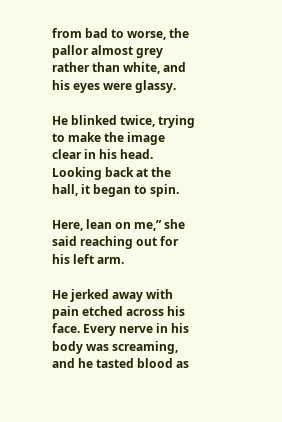from bad to worse, the pallor almost grey rather than white, and his eyes were glassy.

He blinked twice, trying to make the image clear in his head. Looking back at the hall, it began to spin.

Here, lean on me,” she said reaching out for his left arm.

He jerked away with pain etched across his face. Every nerve in his body was screaming, and he tasted blood as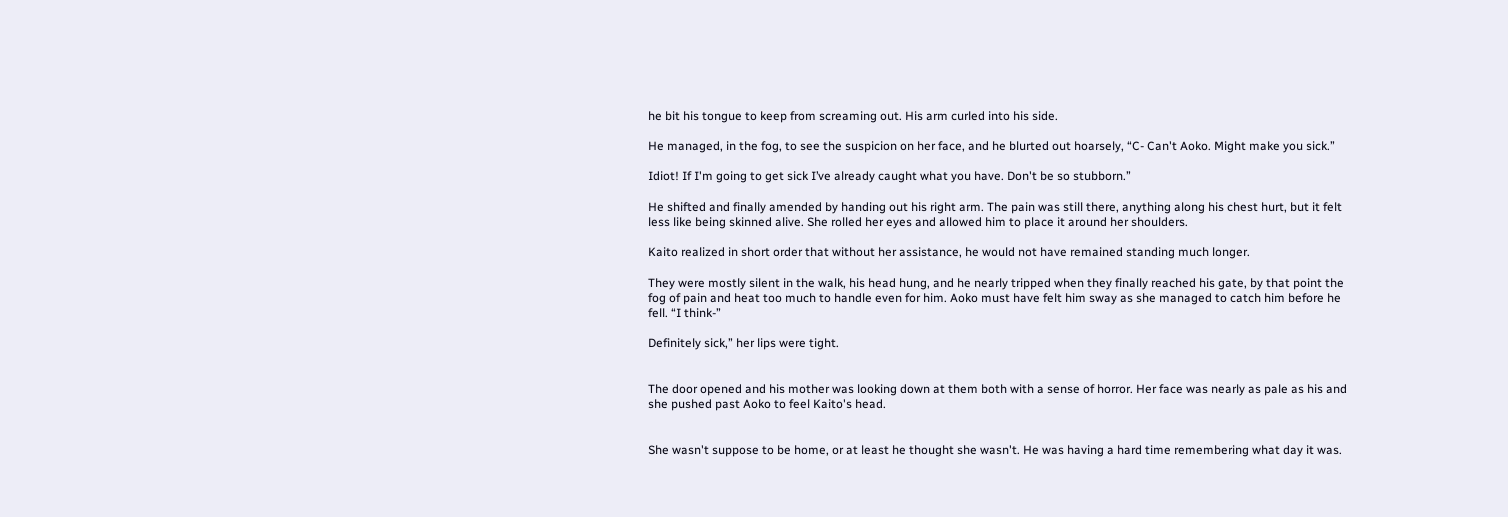he bit his tongue to keep from screaming out. His arm curled into his side.

He managed, in the fog, to see the suspicion on her face, and he blurted out hoarsely, “C- Can't Aoko. Might make you sick.”

Idiot! If I'm going to get sick I’ve already caught what you have. Don't be so stubborn.”

He shifted and finally amended by handing out his right arm. The pain was still there, anything along his chest hurt, but it felt less like being skinned alive. She rolled her eyes and allowed him to place it around her shoulders.

Kaito realized in short order that without her assistance, he would not have remained standing much longer.

They were mostly silent in the walk, his head hung, and he nearly tripped when they finally reached his gate, by that point the fog of pain and heat too much to handle even for him. Aoko must have felt him sway as she managed to catch him before he fell. “I think-”

Definitely sick,” her lips were tight.


The door opened and his mother was looking down at them both with a sense of horror. Her face was nearly as pale as his and she pushed past Aoko to feel Kaito's head.


She wasn't suppose to be home, or at least he thought she wasn't. He was having a hard time remembering what day it was.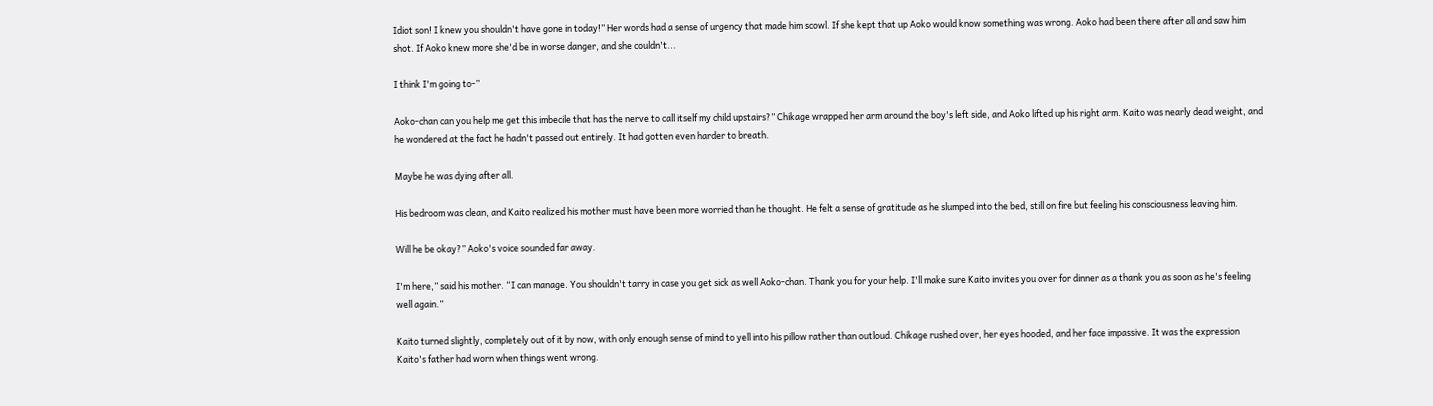Idiot son! I knew you shouldn't have gone in today!” Her words had a sense of urgency that made him scowl. If she kept that up Aoko would know something was wrong. Aoko had been there after all and saw him shot. If Aoko knew more she'd be in worse danger, and she couldn't...

I think I'm going to-”

Aoko-chan can you help me get this imbecile that has the nerve to call itself my child upstairs?” Chikage wrapped her arm around the boy's left side, and Aoko lifted up his right arm. Kaito was nearly dead weight, and he wondered at the fact he hadn't passed out entirely. It had gotten even harder to breath.

Maybe he was dying after all.

His bedroom was clean, and Kaito realized his mother must have been more worried than he thought. He felt a sense of gratitude as he slumped into the bed, still on fire but feeling his consciousness leaving him.

Will he be okay?” Aoko's voice sounded far away.

I'm here,” said his mother. “I can manage. You shouldn't tarry in case you get sick as well Aoko-chan. Thank you for your help. I'll make sure Kaito invites you over for dinner as a thank you as soon as he's feeling well again.”

Kaito turned slightly, completely out of it by now, with only enough sense of mind to yell into his pillow rather than outloud. Chikage rushed over, her eyes hooded, and her face impassive. It was the expression Kaito's father had worn when things went wrong.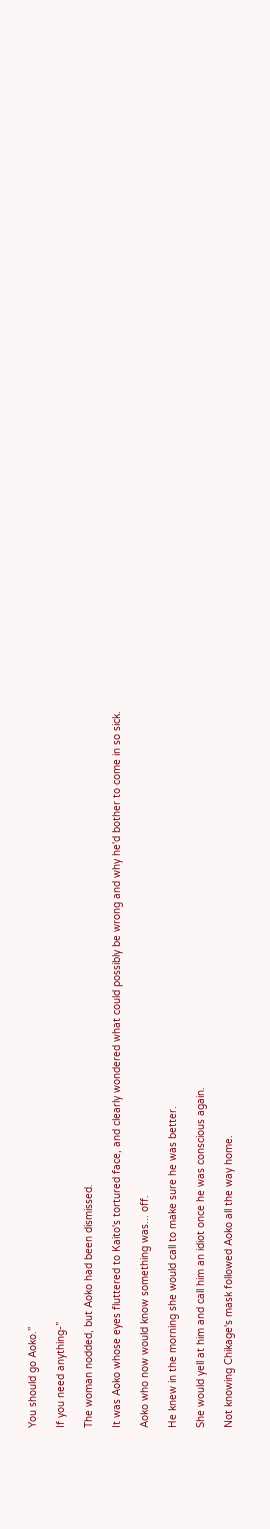You should go Aoko.”

If you need anything-”

The woman nodded, but Aoko had been dismissed.

It was Aoko whose eyes fluttered to Kaito's tortured face, and clearly wondered what could possibly be wrong and why he'd bother to come in so sick.

Aoko who now would know something was... off.

He knew in the morning she would call to make sure he was better.

She would yell at him and call him an idiot once he was conscious again.

Not knowing Chikage's mask followed Aoko all the way home.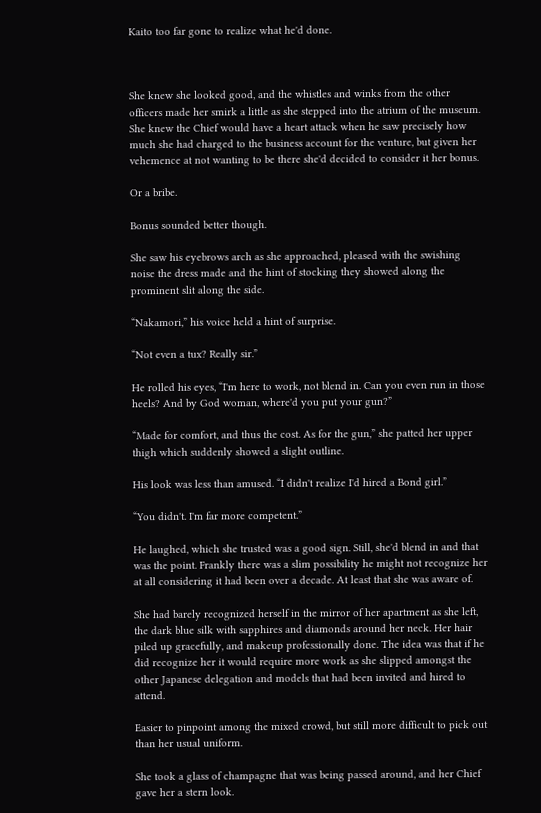Kaito too far gone to realize what he'd done.



She knew she looked good, and the whistles and winks from the other officers made her smirk a little as she stepped into the atrium of the museum. She knew the Chief would have a heart attack when he saw precisely how much she had charged to the business account for the venture, but given her vehemence at not wanting to be there she'd decided to consider it her bonus.

Or a bribe.

Bonus sounded better though.

She saw his eyebrows arch as she approached, pleased with the swishing noise the dress made and the hint of stocking they showed along the prominent slit along the side.

“Nakamori,” his voice held a hint of surprise.

“Not even a tux? Really sir.”

He rolled his eyes, “I'm here to work, not blend in. Can you even run in those heels? And by God woman, where'd you put your gun?”

“Made for comfort, and thus the cost. As for the gun,” she patted her upper thigh which suddenly showed a slight outline.

His look was less than amused. “I didn't realize I'd hired a Bond girl.”

“You didn't. I'm far more competent.”

He laughed, which she trusted was a good sign. Still, she'd blend in and that was the point. Frankly there was a slim possibility he might not recognize her at all considering it had been over a decade. At least that she was aware of.

She had barely recognized herself in the mirror of her apartment as she left, the dark blue silk with sapphires and diamonds around her neck. Her hair piled up gracefully, and makeup professionally done. The idea was that if he did recognize her it would require more work as she slipped amongst the other Japanese delegation and models that had been invited and hired to attend.

Easier to pinpoint among the mixed crowd, but still more difficult to pick out than her usual uniform.

She took a glass of champagne that was being passed around, and her Chief gave her a stern look.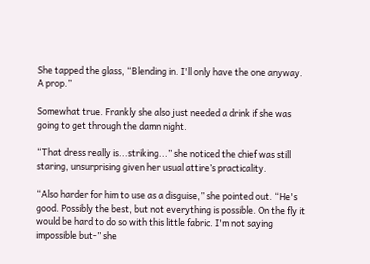She tapped the glass, “Blending in. I'll only have the one anyway. A prop.”

Somewhat true. Frankly she also just needed a drink if she was going to get through the damn night.

“That dress really is...striking...” she noticed the chief was still staring, unsurprising given her usual attire’s practicality.

“Also harder for him to use as a disguise,” she pointed out. “He's good. Possibly the best, but not everything is possible. On the fly it would be hard to do so with this little fabric. I'm not saying impossible but-” she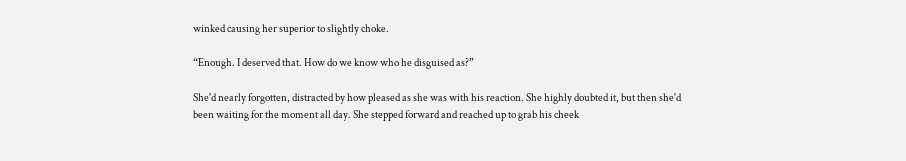winked causing her superior to slightly choke.

“Enough. I deserved that. How do we know who he disguised as?”

She'd nearly forgotten, distracted by how pleased as she was with his reaction. She highly doubted it, but then she'd been waiting for the moment all day. She stepped forward and reached up to grab his cheek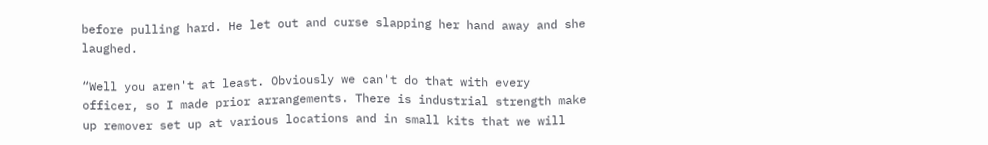before pulling hard. He let out and curse slapping her hand away and she laughed.

“Well you aren't at least. Obviously we can't do that with every officer, so I made prior arrangements. There is industrial strength make up remover set up at various locations and in small kits that we will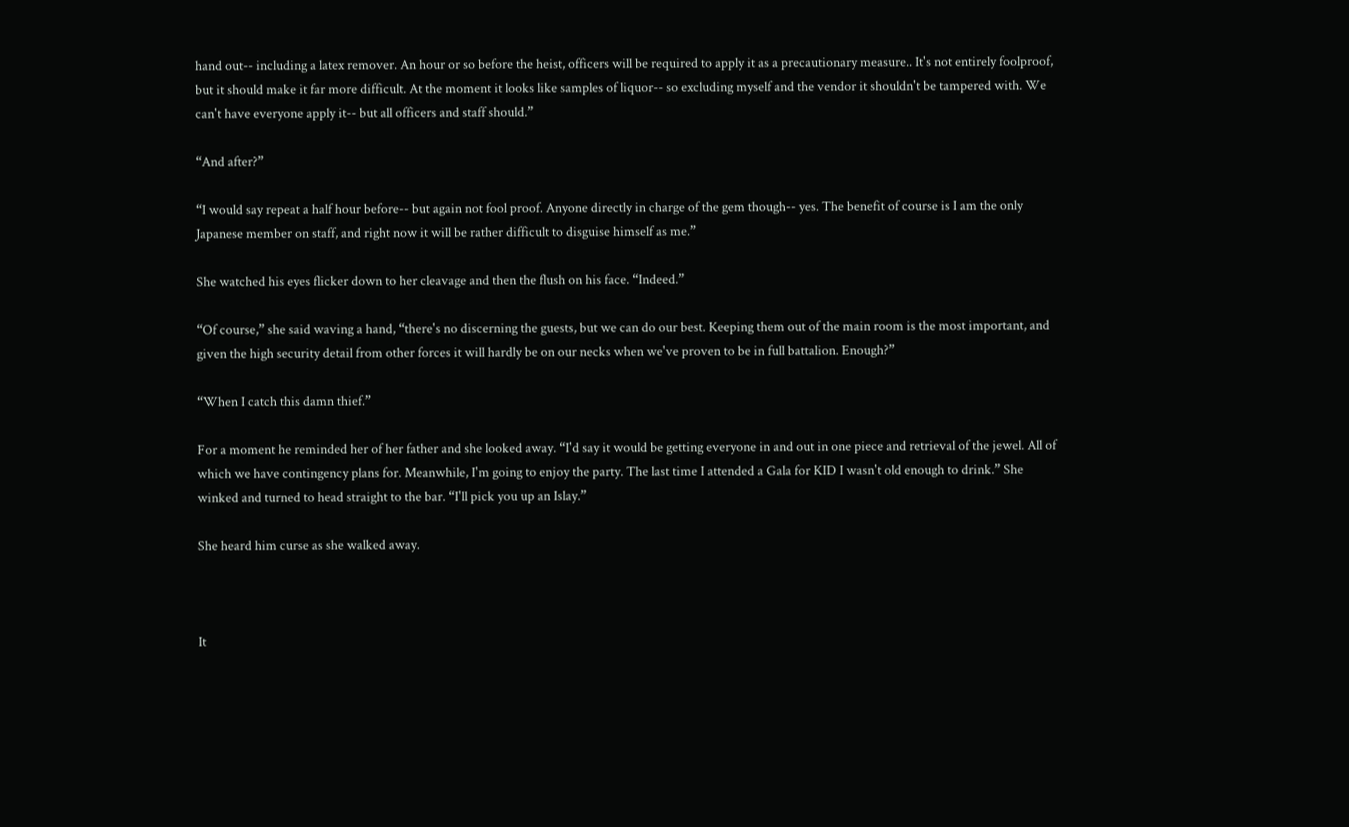hand out-- including a latex remover. An hour or so before the heist, officers will be required to apply it as a precautionary measure.. It's not entirely foolproof, but it should make it far more difficult. At the moment it looks like samples of liquor-- so excluding myself and the vendor it shouldn't be tampered with. We can't have everyone apply it-- but all officers and staff should.”

“And after?”

“I would say repeat a half hour before-- but again not fool proof. Anyone directly in charge of the gem though-- yes. The benefit of course is I am the only Japanese member on staff, and right now it will be rather difficult to disguise himself as me.”

She watched his eyes flicker down to her cleavage and then the flush on his face. “Indeed.”

“Of course,” she said waving a hand, “there's no discerning the guests, but we can do our best. Keeping them out of the main room is the most important, and given the high security detail from other forces it will hardly be on our necks when we've proven to be in full battalion. Enough?”

“When I catch this damn thief.”

For a moment he reminded her of her father and she looked away. “I'd say it would be getting everyone in and out in one piece and retrieval of the jewel. All of which we have contingency plans for. Meanwhile, I'm going to enjoy the party. The last time I attended a Gala for KID I wasn't old enough to drink.” She winked and turned to head straight to the bar. “I'll pick you up an Islay.”

She heard him curse as she walked away.



It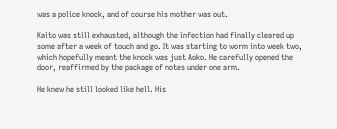was a police knock, and of course his mother was out.

Kaito was still exhausted, although the infection had finally cleared up some after a week of touch and go. It was starting to worm into week two, which hopefully meant the knock was just Aoko. He carefully opened the door, reaffirmed by the package of notes under one arm.

He knew he still looked like hell. His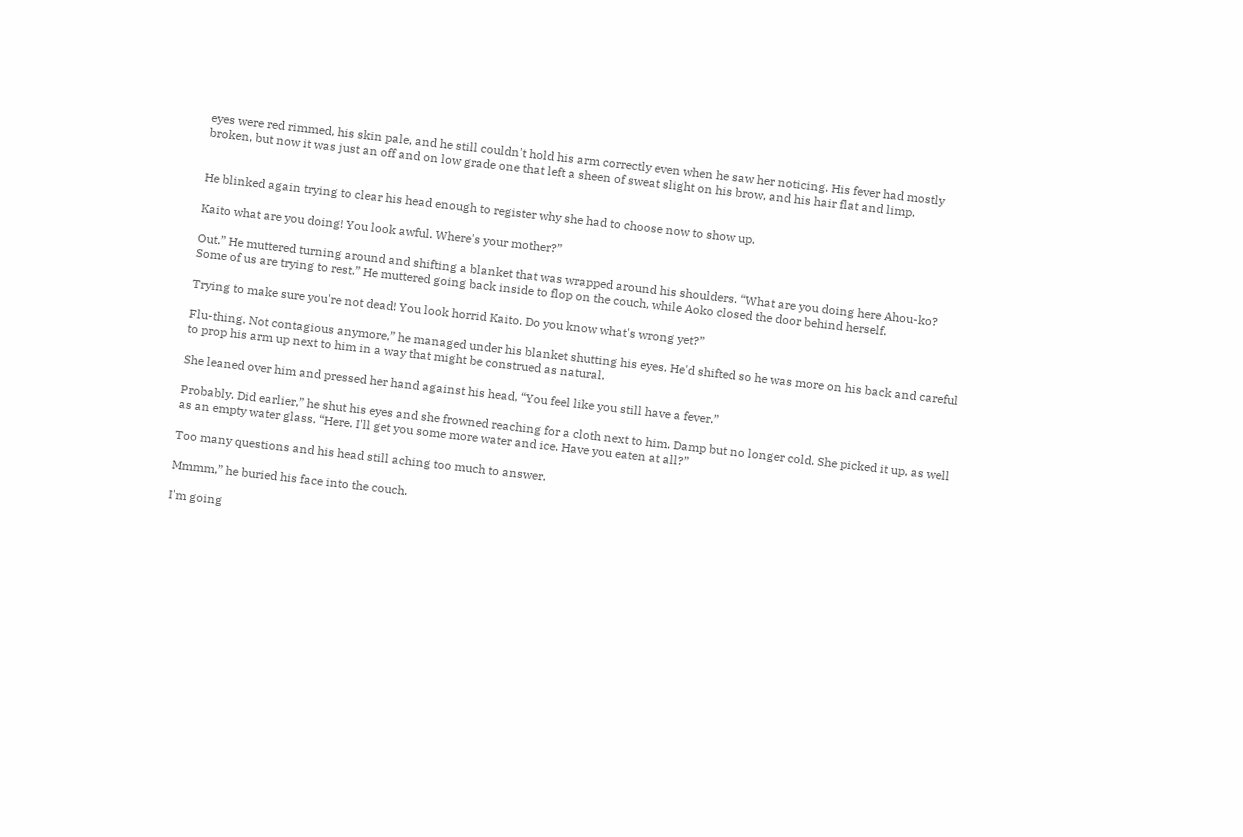eyes were red rimmed, his skin pale, and he still couldn't hold his arm correctly even when he saw her noticing. His fever had mostly broken, but now it was just an off and on low grade one that left a sheen of sweat slight on his brow, and his hair flat and limp.


He blinked again trying to clear his head enough to register why she had to choose now to show up.

Kaito what are you doing! You look awful. Where's your mother?”

Out.” He muttered turning around and shifting a blanket that was wrapped around his shoulders. “What are you doing here Ahou-ko? Some of us are trying to rest.” He muttered going back inside to flop on the couch, while Aoko closed the door behind herself.

Trying to make sure you're not dead! You look horrid Kaito. Do you know what's wrong yet?”

Flu-thing. Not contagious anymore,” he managed under his blanket shutting his eyes. He'd shifted so he was more on his back and careful to prop his arm up next to him in a way that might be construed as natural.

She leaned over him and pressed her hand against his head, “You feel like you still have a fever.”

Probably. Did earlier,” he shut his eyes and she frowned reaching for a cloth next to him. Damp but no longer cold. She picked it up, as well as an empty water glass. “Here. I'll get you some more water and ice. Have you eaten at all?”

Too many questions and his head still aching too much to answer.

Mmmm,” he buried his face into the couch.

I'm going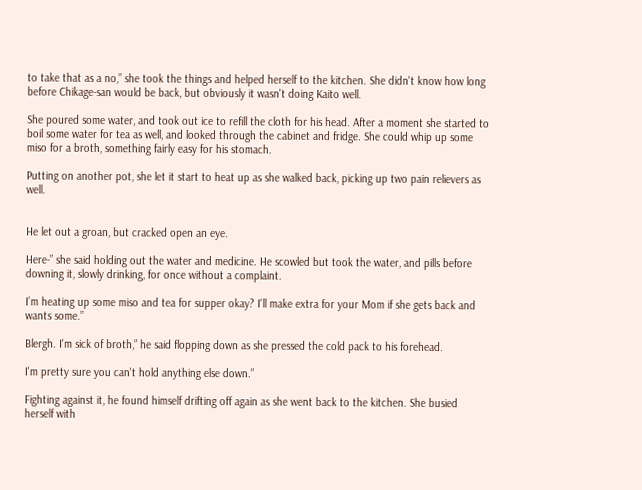to take that as a no,” she took the things and helped herself to the kitchen. She didn't know how long before Chikage-san would be back, but obviously it wasn't doing Kaito well.

She poured some water, and took out ice to refill the cloth for his head. After a moment she started to boil some water for tea as well, and looked through the cabinet and fridge. She could whip up some miso for a broth, something fairly easy for his stomach.

Putting on another pot, she let it start to heat up as she walked back, picking up two pain relievers as well.


He let out a groan, but cracked open an eye.

Here-” she said holding out the water and medicine. He scowled but took the water, and pills before downing it, slowly drinking, for once without a complaint.

I’m heating up some miso and tea for supper okay? I'll make extra for your Mom if she gets back and wants some.”

Blergh. I'm sick of broth,” he said flopping down as she pressed the cold pack to his forehead.

I'm pretty sure you can't hold anything else down.”

Fighting against it, he found himself drifting off again as she went back to the kitchen. She busied herself with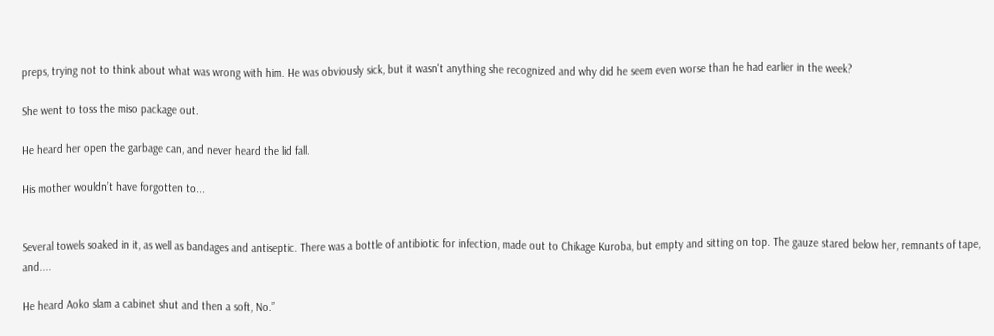preps, trying not to think about what was wrong with him. He was obviously sick, but it wasn't anything she recognized and why did he seem even worse than he had earlier in the week?

She went to toss the miso package out.

He heard her open the garbage can, and never heard the lid fall.

His mother wouldn’t have forgotten to...


Several towels soaked in it, as well as bandages and antiseptic. There was a bottle of antibiotic for infection, made out to Chikage Kuroba, but empty and sitting on top. The gauze stared below her, remnants of tape, and....

He heard Aoko slam a cabinet shut and then a soft, No.”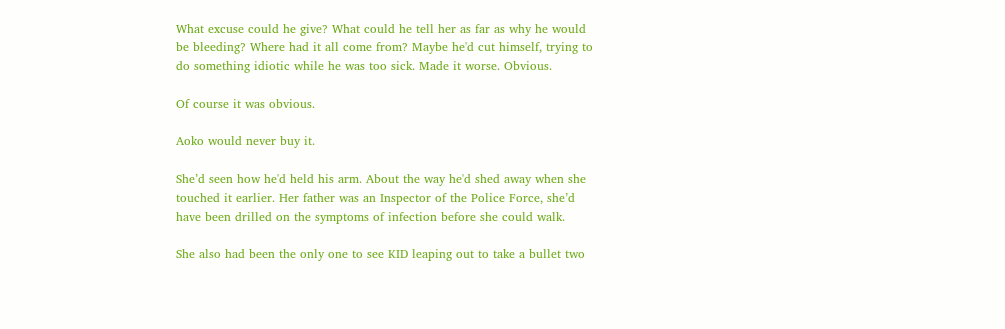What excuse could he give? What could he tell her as far as why he would be bleeding? Where had it all come from? Maybe he'd cut himself, trying to do something idiotic while he was too sick. Made it worse. Obvious.

Of course it was obvious.

Aoko would never buy it.

She’d seen how he'd held his arm. About the way he'd shed away when she touched it earlier. Her father was an Inspector of the Police Force, she’d have been drilled on the symptoms of infection before she could walk.

She also had been the only one to see KID leaping out to take a bullet two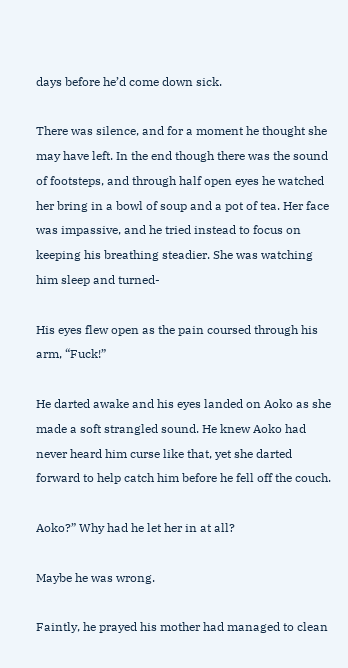days before he’d come down sick.

There was silence, and for a moment he thought she may have left. In the end though there was the sound of footsteps, and through half open eyes he watched her bring in a bowl of soup and a pot of tea. Her face was impassive, and he tried instead to focus on keeping his breathing steadier. She was watching him sleep and turned-

His eyes flew open as the pain coursed through his arm, “Fuck!”

He darted awake and his eyes landed on Aoko as she made a soft strangled sound. He knew Aoko had never heard him curse like that, yet she darted forward to help catch him before he fell off the couch.

Aoko?” Why had he let her in at all?

Maybe he was wrong.

Faintly, he prayed his mother had managed to clean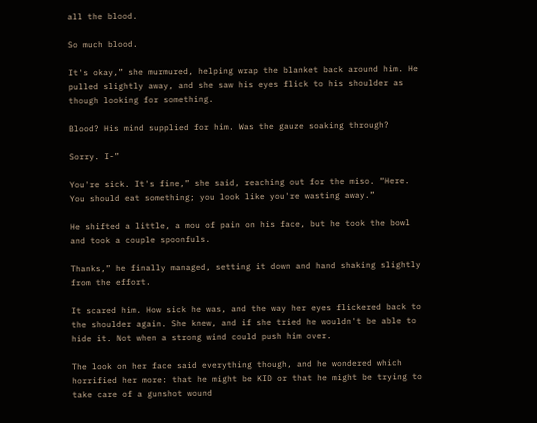all the blood.

So much blood.

It's okay,” she murmured, helping wrap the blanket back around him. He pulled slightly away, and she saw his eyes flick to his shoulder as though looking for something.

Blood? His mind supplied for him. Was the gauze soaking through?

Sorry. I-”

You're sick. It's fine,” she said, reaching out for the miso. “Here. You should eat something; you look like you're wasting away.”

He shifted a little, a mou of pain on his face, but he took the bowl and took a couple spoonfuls.

Thanks,” he finally managed, setting it down and hand shaking slightly from the effort.

It scared him. How sick he was, and the way her eyes flickered back to the shoulder again. She knew, and if she tried he wouldn't be able to hide it. Not when a strong wind could push him over.

The look on her face said everything though, and he wondered which horrified her more: that he might be KID or that he might be trying to take care of a gunshot wound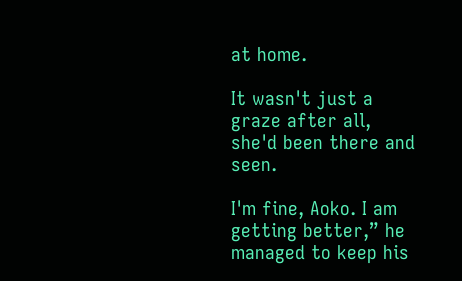at home.

It wasn't just a graze after all, she'd been there and seen.

I'm fine, Aoko. I am getting better,” he managed to keep his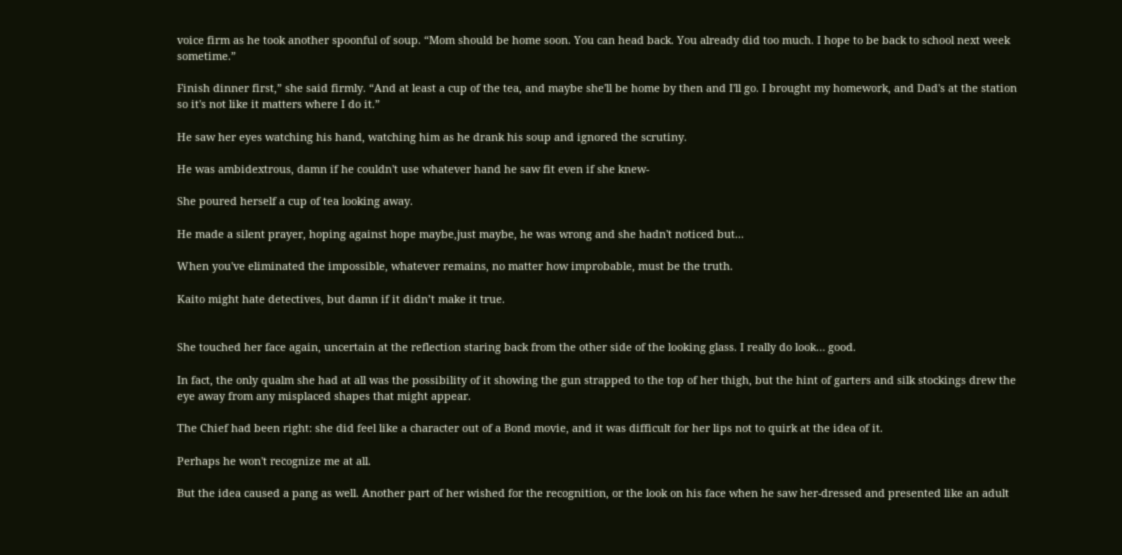voice firm as he took another spoonful of soup. “Mom should be home soon. You can head back. You already did too much. I hope to be back to school next week sometime.”

Finish dinner first,” she said firmly. “And at least a cup of the tea, and maybe she'll be home by then and I'll go. I brought my homework, and Dad's at the station so it's not like it matters where I do it.”

He saw her eyes watching his hand, watching him as he drank his soup and ignored the scrutiny.

He was ambidextrous, damn if he couldn't use whatever hand he saw fit even if she knew-

She poured herself a cup of tea looking away.

He made a silent prayer, hoping against hope maybe,just maybe, he was wrong and she hadn't noticed but...

When you've eliminated the impossible, whatever remains, no matter how improbable, must be the truth.

Kaito might hate detectives, but damn if it didn’t make it true.


She touched her face again, uncertain at the reflection staring back from the other side of the looking glass. I really do look… good.

In fact, the only qualm she had at all was the possibility of it showing the gun strapped to the top of her thigh, but the hint of garters and silk stockings drew the eye away from any misplaced shapes that might appear.

The Chief had been right: she did feel like a character out of a Bond movie, and it was difficult for her lips not to quirk at the idea of it.

Perhaps he won't recognize me at all.

But the idea caused a pang as well. Another part of her wished for the recognition, or the look on his face when he saw her-dressed and presented like an adult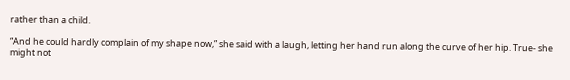rather than a child.

“And he could hardly complain of my shape now,” she said with a laugh, letting her hand run along the curve of her hip. True- she might not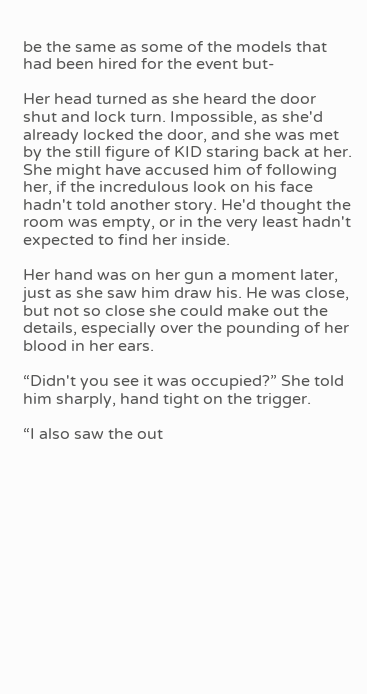be the same as some of the models that had been hired for the event but-

Her head turned as she heard the door shut and lock turn. Impossible, as she'd already locked the door, and she was met by the still figure of KID staring back at her. She might have accused him of following her, if the incredulous look on his face hadn't told another story. He'd thought the room was empty, or in the very least hadn't expected to find her inside.

Her hand was on her gun a moment later, just as she saw him draw his. He was close, but not so close she could make out the details, especially over the pounding of her blood in her ears.

“Didn't you see it was occupied?” She told him sharply, hand tight on the trigger.

“I also saw the out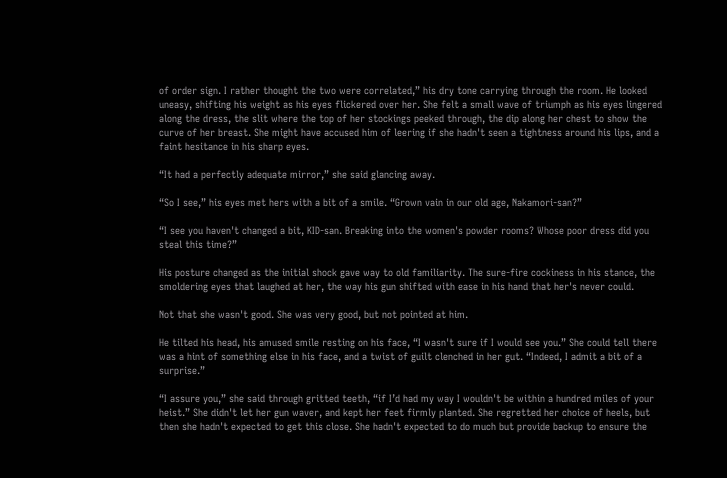of order sign. I rather thought the two were correlated,” his dry tone carrying through the room. He looked uneasy, shifting his weight as his eyes flickered over her. She felt a small wave of triumph as his eyes lingered along the dress, the slit where the top of her stockings peeked through, the dip along her chest to show the curve of her breast. She might have accused him of leering if she hadn't seen a tightness around his lips, and a faint hesitance in his sharp eyes.

“It had a perfectly adequate mirror,” she said glancing away.

“So I see,” his eyes met hers with a bit of a smile. “Grown vain in our old age, Nakamori-san?”

“I see you haven't changed a bit, KID-san. Breaking into the women's powder rooms? Whose poor dress did you steal this time?”

His posture changed as the initial shock gave way to old familiarity. The sure-fire cockiness in his stance, the smoldering eyes that laughed at her, the way his gun shifted with ease in his hand that her's never could.

Not that she wasn't good. She was very good, but not pointed at him.

He tilted his head, his amused smile resting on his face, “I wasn't sure if I would see you.” She could tell there was a hint of something else in his face, and a twist of guilt clenched in her gut. “Indeed, I admit a bit of a surprise.”

“I assure you,” she said through gritted teeth, “if I’d had my way I wouldn't be within a hundred miles of your heist.” She didn't let her gun waver, and kept her feet firmly planted. She regretted her choice of heels, but then she hadn't expected to get this close. She hadn't expected to do much but provide backup to ensure the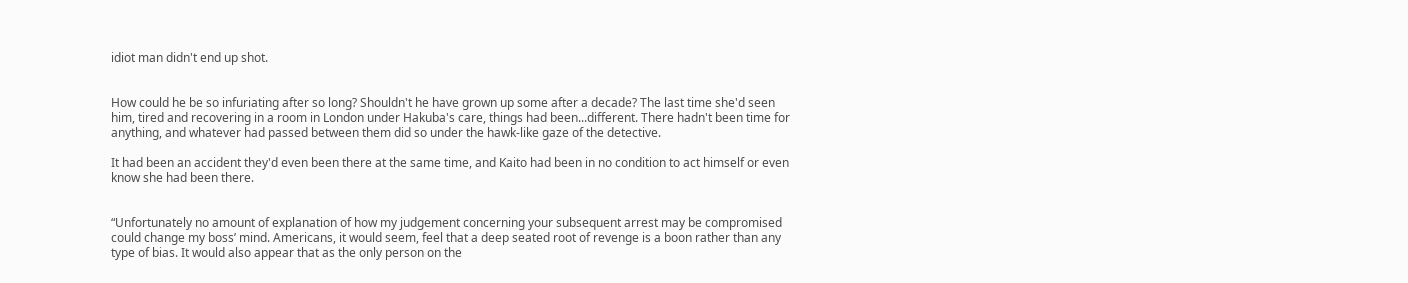idiot man didn't end up shot.


How could he be so infuriating after so long? Shouldn't he have grown up some after a decade? The last time she'd seen him, tired and recovering in a room in London under Hakuba's care, things had been...different. There hadn't been time for anything, and whatever had passed between them did so under the hawk-like gaze of the detective.

It had been an accident they'd even been there at the same time, and Kaito had been in no condition to act himself or even know she had been there.


“Unfortunately no amount of explanation of how my judgement concerning your subsequent arrest may be compromised could change my boss’ mind. Americans, it would seem, feel that a deep seated root of revenge is a boon rather than any type of bias. It would also appear that as the only person on the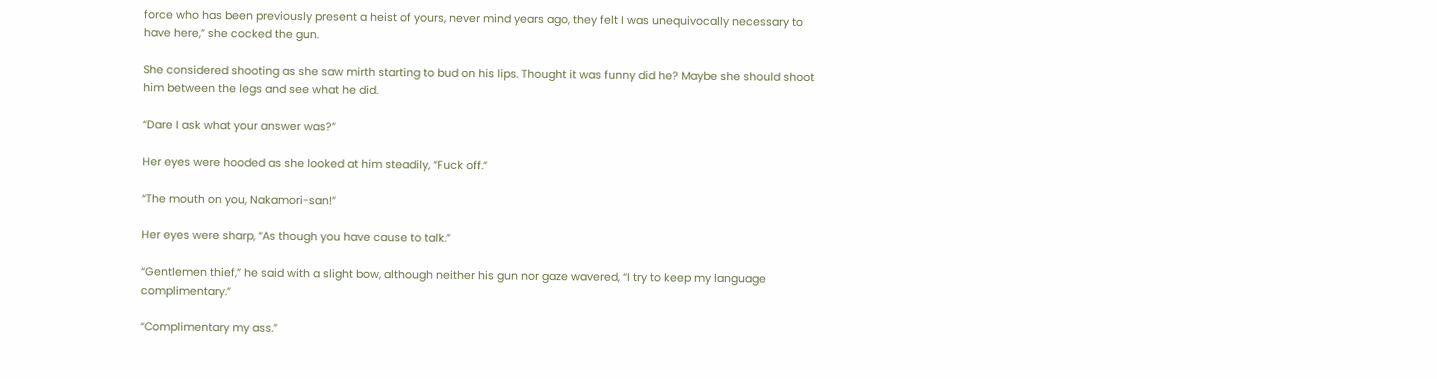force who has been previously present a heist of yours, never mind years ago, they felt I was unequivocally necessary to have here,” she cocked the gun.

She considered shooting as she saw mirth starting to bud on his lips. Thought it was funny did he? Maybe she should shoot him between the legs and see what he did.

“Dare I ask what your answer was?”

Her eyes were hooded as she looked at him steadily, “Fuck off.”

“The mouth on you, Nakamori-san!”

Her eyes were sharp, “As though you have cause to talk.”

“Gentlemen thief,” he said with a slight bow, although neither his gun nor gaze wavered, “I try to keep my language complimentary.”

“Complimentary my ass.”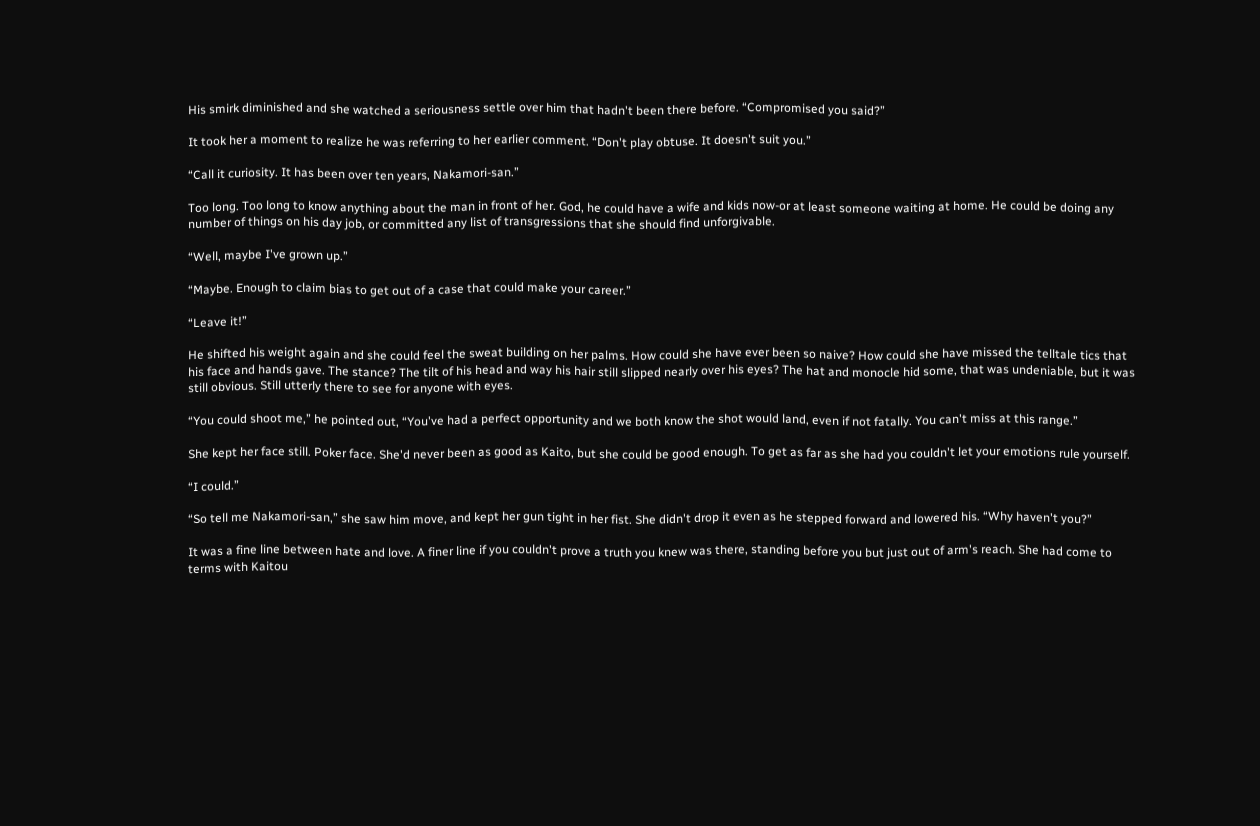His smirk diminished and she watched a seriousness settle over him that hadn't been there before. “Compromised you said?”

It took her a moment to realize he was referring to her earlier comment. “Don't play obtuse. It doesn't suit you.”

“Call it curiosity. It has been over ten years, Nakamori-san.”

Too long. Too long to know anything about the man in front of her. God, he could have a wife and kids now-or at least someone waiting at home. He could be doing any number of things on his day job, or committed any list of transgressions that she should find unforgivable.

“Well, maybe I've grown up.”

“Maybe. Enough to claim bias to get out of a case that could make your career.”

“Leave it!”

He shifted his weight again and she could feel the sweat building on her palms. How could she have ever been so naive? How could she have missed the telltale tics that his face and hands gave. The stance? The tilt of his head and way his hair still slipped nearly over his eyes? The hat and monocle hid some, that was undeniable, but it was still obvious. Still utterly there to see for anyone with eyes.

“You could shoot me,” he pointed out, “You've had a perfect opportunity and we both know the shot would land, even if not fatally. You can't miss at this range.”

She kept her face still. Poker face. She'd never been as good as Kaito, but she could be good enough. To get as far as she had you couldn't let your emotions rule yourself.

“I could.”

“So tell me Nakamori-san,” she saw him move, and kept her gun tight in her fist. She didn't drop it even as he stepped forward and lowered his. “Why haven't you?”

It was a fine line between hate and love. A finer line if you couldn't prove a truth you knew was there, standing before you but just out of arm's reach. She had come to terms with Kaitou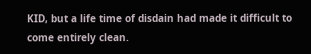KID, but a life time of disdain had made it difficult to come entirely clean.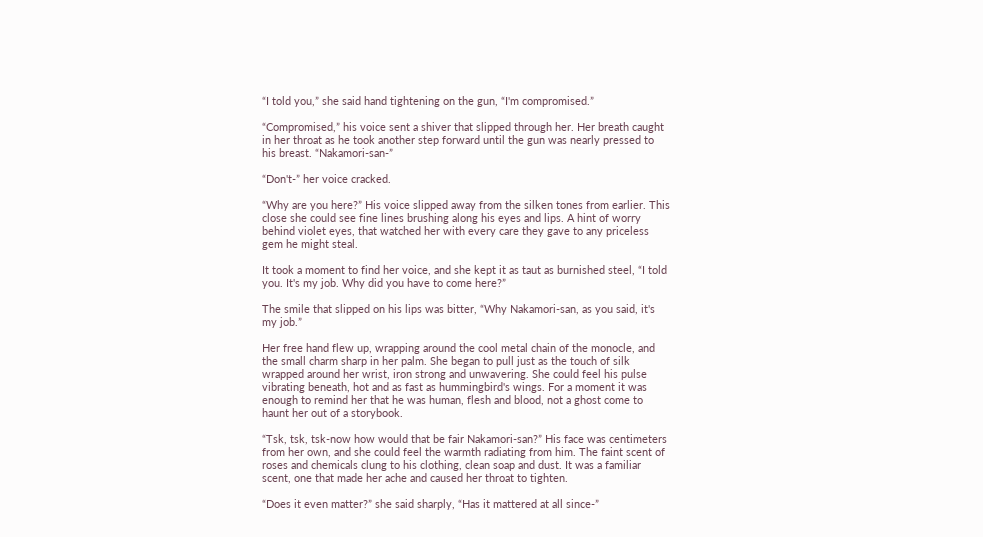“I told you,” she said hand tightening on the gun, “I'm compromised.”

“Compromised,” his voice sent a shiver that slipped through her. Her breath caught in her throat as he took another step forward until the gun was nearly pressed to his breast. “Nakamori-san-”

“Don't-” her voice cracked.

“Why are you here?” His voice slipped away from the silken tones from earlier. This close she could see fine lines brushing along his eyes and lips. A hint of worry behind violet eyes, that watched her with every care they gave to any priceless gem he might steal.

It took a moment to find her voice, and she kept it as taut as burnished steel, “I told you. It's my job. Why did you have to come here?”

The smile that slipped on his lips was bitter, “Why Nakamori-san, as you said, it's my job.”

Her free hand flew up, wrapping around the cool metal chain of the monocle, and the small charm sharp in her palm. She began to pull just as the touch of silk wrapped around her wrist, iron strong and unwavering. She could feel his pulse vibrating beneath, hot and as fast as hummingbird's wings. For a moment it was enough to remind her that he was human, flesh and blood, not a ghost come to haunt her out of a storybook.

“Tsk, tsk, tsk-now how would that be fair Nakamori-san?” His face was centimeters from her own, and she could feel the warmth radiating from him. The faint scent of roses and chemicals clung to his clothing, clean soap and dust. It was a familiar scent, one that made her ache and caused her throat to tighten.

“Does it even matter?” she said sharply, “Has it mattered at all since-”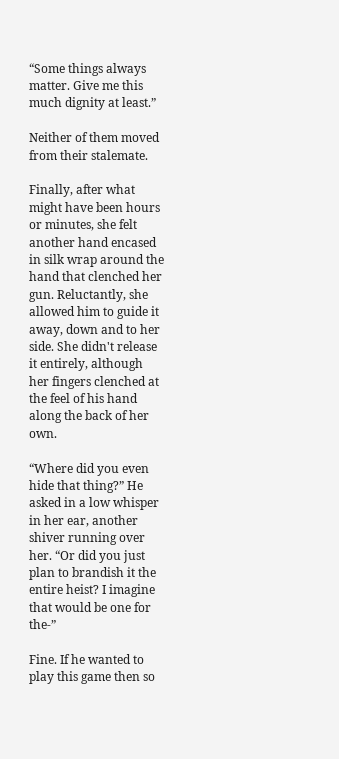“Some things always matter. Give me this much dignity at least.”

Neither of them moved from their stalemate.

Finally, after what might have been hours or minutes, she felt another hand encased in silk wrap around the hand that clenched her gun. Reluctantly, she allowed him to guide it away, down and to her side. She didn't release it entirely, although her fingers clenched at the feel of his hand along the back of her own.

“Where did you even hide that thing?” He asked in a low whisper in her ear, another shiver running over her. “Or did you just plan to brandish it the entire heist? I imagine that would be one for the-”

Fine. If he wanted to play this game then so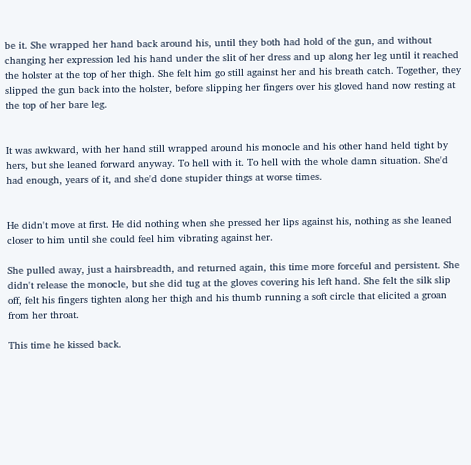be it. She wrapped her hand back around his, until they both had hold of the gun, and without changing her expression led his hand under the slit of her dress and up along her leg until it reached the holster at the top of her thigh. She felt him go still against her and his breath catch. Together, they slipped the gun back into the holster, before slipping her fingers over his gloved hand now resting at the top of her bare leg.


It was awkward, with her hand still wrapped around his monocle and his other hand held tight by hers, but she leaned forward anyway. To hell with it. To hell with the whole damn situation. She'd had enough, years of it, and she'd done stupider things at worse times.


He didn't move at first. He did nothing when she pressed her lips against his, nothing as she leaned closer to him until she could feel him vibrating against her.

She pulled away, just a hairsbreadth, and returned again, this time more forceful and persistent. She didn't release the monocle, but she did tug at the gloves covering his left hand. She felt the silk slip off, felt his fingers tighten along her thigh and his thumb running a soft circle that elicited a groan from her throat.

This time he kissed back.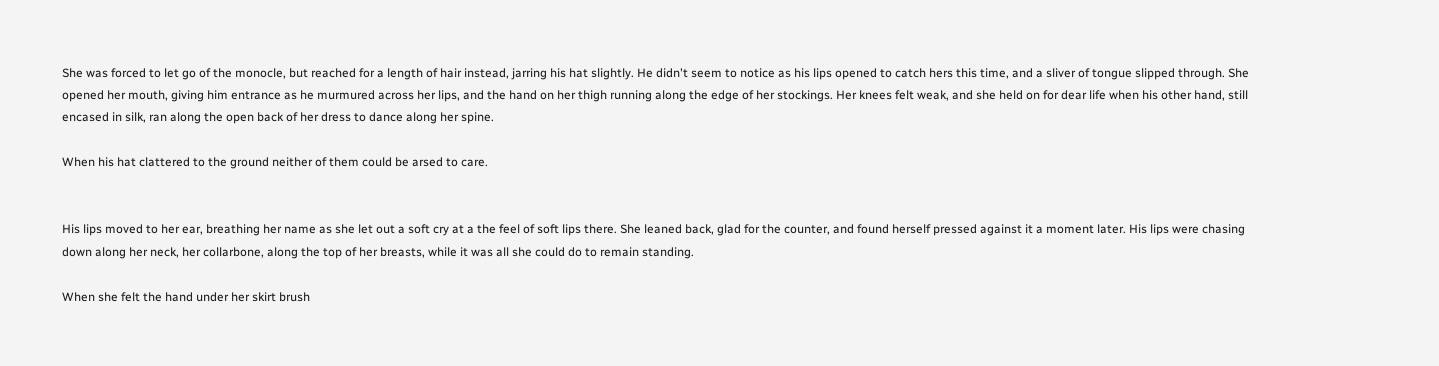She was forced to let go of the monocle, but reached for a length of hair instead, jarring his hat slightly. He didn't seem to notice as his lips opened to catch hers this time, and a sliver of tongue slipped through. She opened her mouth, giving him entrance as he murmured across her lips, and the hand on her thigh running along the edge of her stockings. Her knees felt weak, and she held on for dear life when his other hand, still encased in silk, ran along the open back of her dress to dance along her spine.

When his hat clattered to the ground neither of them could be arsed to care.


His lips moved to her ear, breathing her name as she let out a soft cry at a the feel of soft lips there. She leaned back, glad for the counter, and found herself pressed against it a moment later. His lips were chasing down along her neck, her collarbone, along the top of her breasts, while it was all she could do to remain standing.

When she felt the hand under her skirt brush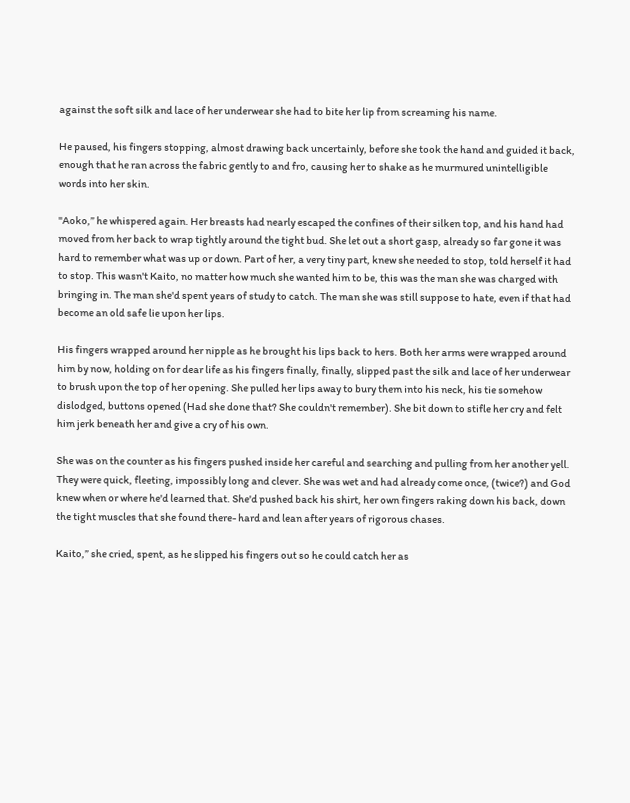against the soft silk and lace of her underwear she had to bite her lip from screaming his name.

He paused, his fingers stopping, almost drawing back uncertainly, before she took the hand and guided it back, enough that he ran across the fabric gently to and fro, causing her to shake as he murmured unintelligible words into her skin.

"Aoko,” he whispered again. Her breasts had nearly escaped the confines of their silken top, and his hand had moved from her back to wrap tightly around the tight bud. She let out a short gasp, already so far gone it was hard to remember what was up or down. Part of her, a very tiny part, knew she needed to stop, told herself it had to stop. This wasn't Kaito, no matter how much she wanted him to be, this was the man she was charged with bringing in. The man she'd spent years of study to catch. The man she was still suppose to hate, even if that had become an old safe lie upon her lips.

His fingers wrapped around her nipple as he brought his lips back to hers. Both her arms were wrapped around him by now, holding on for dear life as his fingers finally, finally, slipped past the silk and lace of her underwear to brush upon the top of her opening. She pulled her lips away to bury them into his neck, his tie somehow dislodged, buttons opened (Had she done that? She couldn't remember). She bit down to stifle her cry and felt him jerk beneath her and give a cry of his own.

She was on the counter as his fingers pushed inside her careful and searching and pulling from her another yell. They were quick, fleeting, impossibly long and clever. She was wet and had already come once, (twice?) and God knew when or where he'd learned that. She'd pushed back his shirt, her own fingers raking down his back, down the tight muscles that she found there- hard and lean after years of rigorous chases.

Kaito,” she cried, spent, as he slipped his fingers out so he could catch her as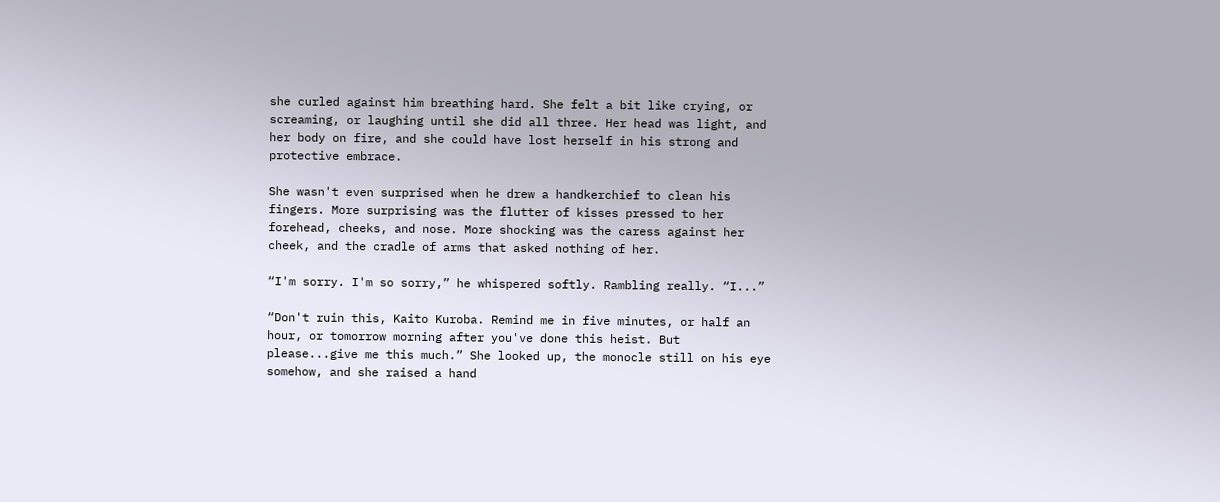she curled against him breathing hard. She felt a bit like crying, or screaming, or laughing until she did all three. Her head was light, and her body on fire, and she could have lost herself in his strong and protective embrace.

She wasn't even surprised when he drew a handkerchief to clean his fingers. More surprising was the flutter of kisses pressed to her forehead, cheeks, and nose. More shocking was the caress against her cheek, and the cradle of arms that asked nothing of her.

“I'm sorry. I'm so sorry,” he whispered softly. Rambling really. “I...”

“Don't ruin this, Kaito Kuroba. Remind me in five minutes, or half an hour, or tomorrow morning after you've done this heist. But please...give me this much.” She looked up, the monocle still on his eye somehow, and she raised a hand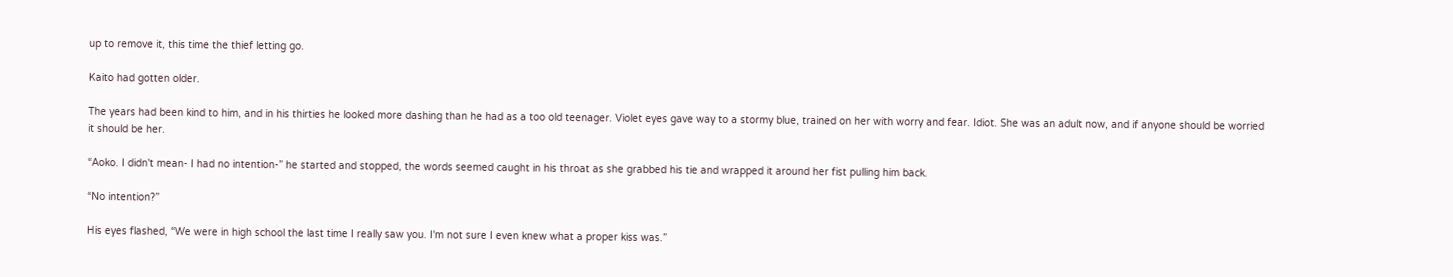up to remove it, this time the thief letting go.

Kaito had gotten older.

The years had been kind to him, and in his thirties he looked more dashing than he had as a too old teenager. Violet eyes gave way to a stormy blue, trained on her with worry and fear. Idiot. She was an adult now, and if anyone should be worried it should be her.

“Aoko. I didn't mean- I had no intention-” he started and stopped, the words seemed caught in his throat as she grabbed his tie and wrapped it around her fist pulling him back.

“No intention?”

His eyes flashed, “We were in high school the last time I really saw you. I'm not sure I even knew what a proper kiss was.”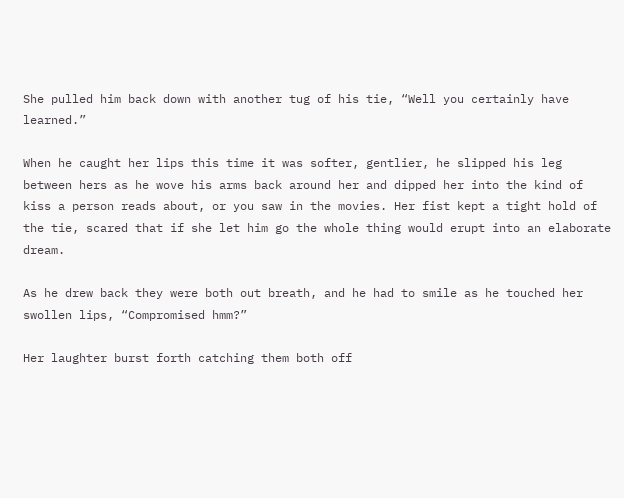She pulled him back down with another tug of his tie, “Well you certainly have learned.”

When he caught her lips this time it was softer, gentlier, he slipped his leg between hers as he wove his arms back around her and dipped her into the kind of kiss a person reads about, or you saw in the movies. Her fist kept a tight hold of the tie, scared that if she let him go the whole thing would erupt into an elaborate dream.

As he drew back they were both out breath, and he had to smile as he touched her swollen lips, “Compromised hmm?”

Her laughter burst forth catching them both off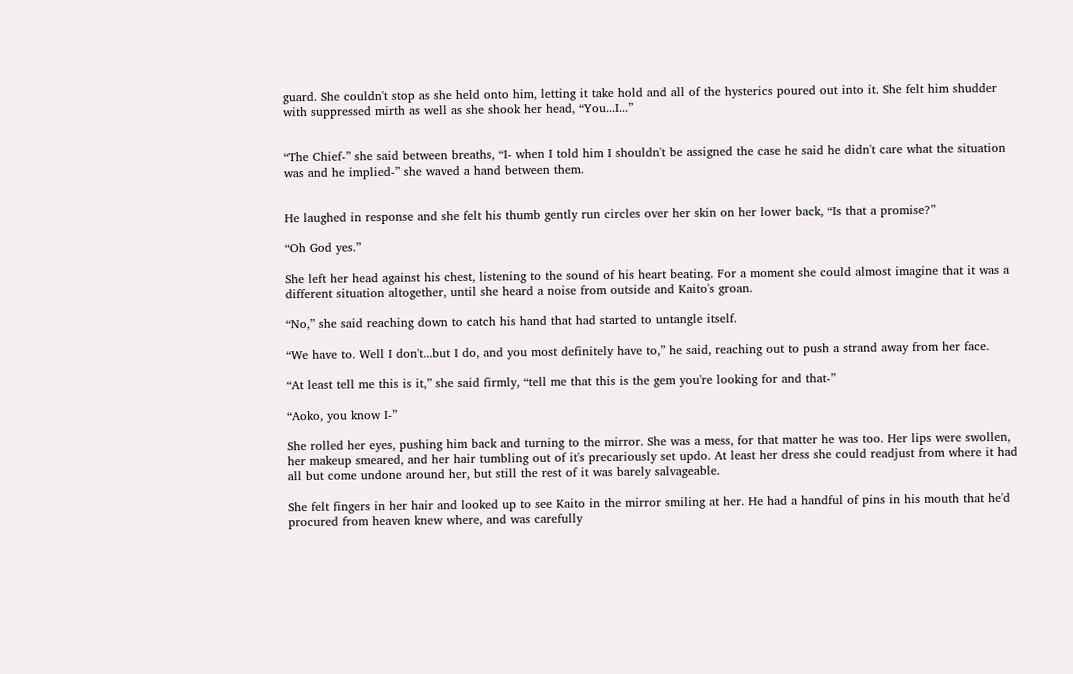guard. She couldn't stop as she held onto him, letting it take hold and all of the hysterics poured out into it. She felt him shudder with suppressed mirth as well as she shook her head, “You...I...”


“The Chief-” she said between breaths, “I- when I told him I shouldn't be assigned the case he said he didn't care what the situation was and he implied-” she waved a hand between them.


He laughed in response and she felt his thumb gently run circles over her skin on her lower back, “Is that a promise?”

“Oh God yes.”

She left her head against his chest, listening to the sound of his heart beating. For a moment she could almost imagine that it was a different situation altogether, until she heard a noise from outside and Kaito's groan.

“No,” she said reaching down to catch his hand that had started to untangle itself.

“We have to. Well I don't...but I do, and you most definitely have to,” he said, reaching out to push a strand away from her face.

“At least tell me this is it,” she said firmly, “tell me that this is the gem you're looking for and that-”

“Aoko, you know I-”

She rolled her eyes, pushing him back and turning to the mirror. She was a mess, for that matter he was too. Her lips were swollen, her makeup smeared, and her hair tumbling out of it's precariously set updo. At least her dress she could readjust from where it had all but come undone around her, but still the rest of it was barely salvageable.

She felt fingers in her hair and looked up to see Kaito in the mirror smiling at her. He had a handful of pins in his mouth that he'd procured from heaven knew where, and was carefully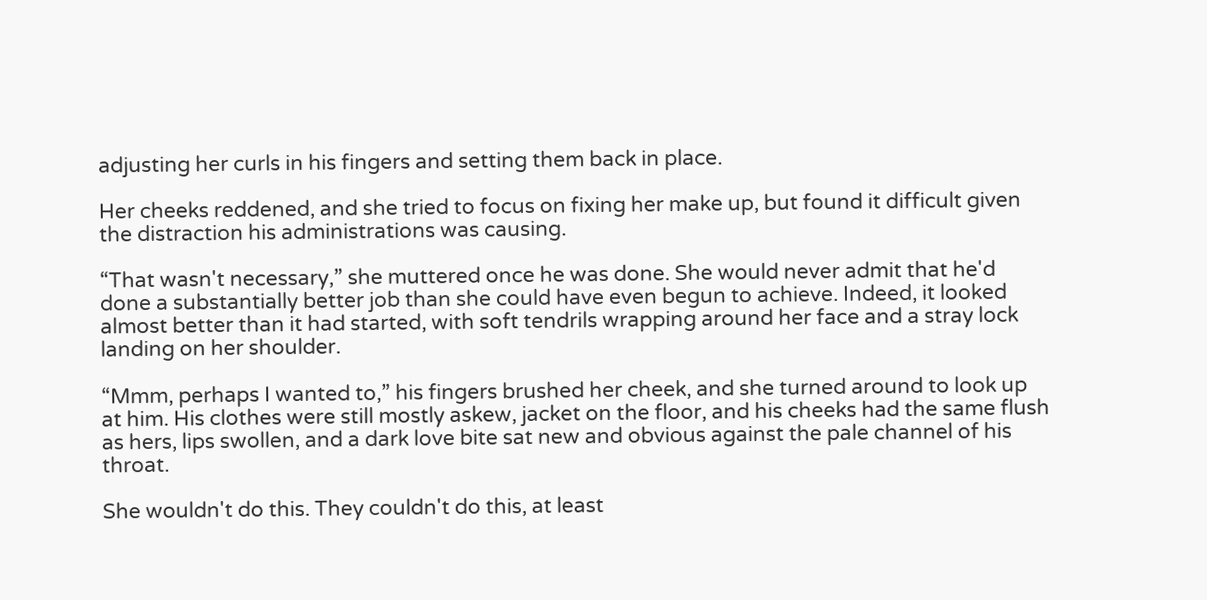adjusting her curls in his fingers and setting them back in place.

Her cheeks reddened, and she tried to focus on fixing her make up, but found it difficult given the distraction his administrations was causing.

“That wasn't necessary,” she muttered once he was done. She would never admit that he'd done a substantially better job than she could have even begun to achieve. Indeed, it looked almost better than it had started, with soft tendrils wrapping around her face and a stray lock landing on her shoulder.

“Mmm, perhaps I wanted to,” his fingers brushed her cheek, and she turned around to look up at him. His clothes were still mostly askew, jacket on the floor, and his cheeks had the same flush as hers, lips swollen, and a dark love bite sat new and obvious against the pale channel of his throat.

She wouldn't do this. They couldn't do this, at least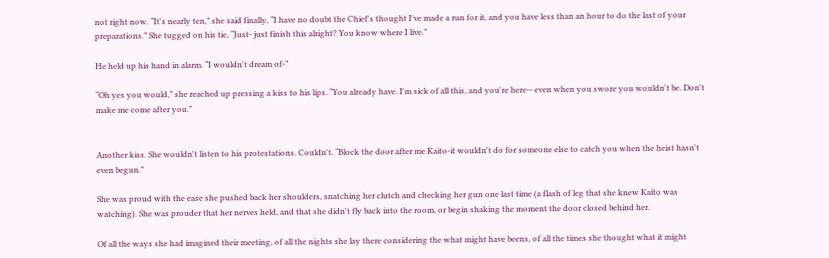not right now. “It's nearly ten,” she said finally, “I have no doubt the Chief's thought I've made a run for it, and you have less than an hour to do the last of your preparations.” She tugged on his tie, “Just- just finish this alright? You know where I live.”

He held up his hand in alarm. “I wouldn't dream of-”

“Oh yes you would,” she reached up pressing a kiss to his lips. “You already have. I'm sick of all this, and you're here-- even when you swore you wouldn't be. Don't make me come after you.”


Another kiss. She wouldn't listen to his protestations. Couldn't. “Block the door after me Kaito-it wouldn't do for someone else to catch you when the heist hasn't even begun.”

She was proud with the ease she pushed back her shoulders, snatching her clutch and checking her gun one last time (a flash of leg that she knew Kaito was watching). She was prouder that her nerves held, and that she didn't fly back into the room, or begin shaking the moment the door closed behind her.

Of all the ways she had imagined their meeting, of all the nights she lay there considering the what might have beens, of all the times she thought what it might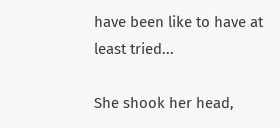have been like to have at least tried...

She shook her head,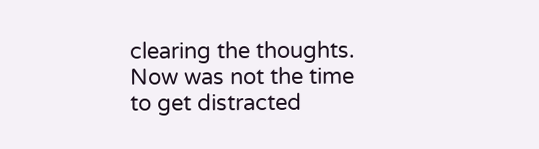clearing the thoughts. Now was not the time to get distracted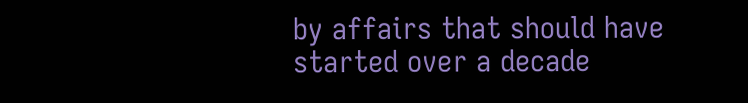by affairs that should have started over a decade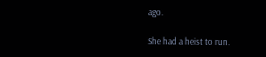ago.

She had a heist to run.